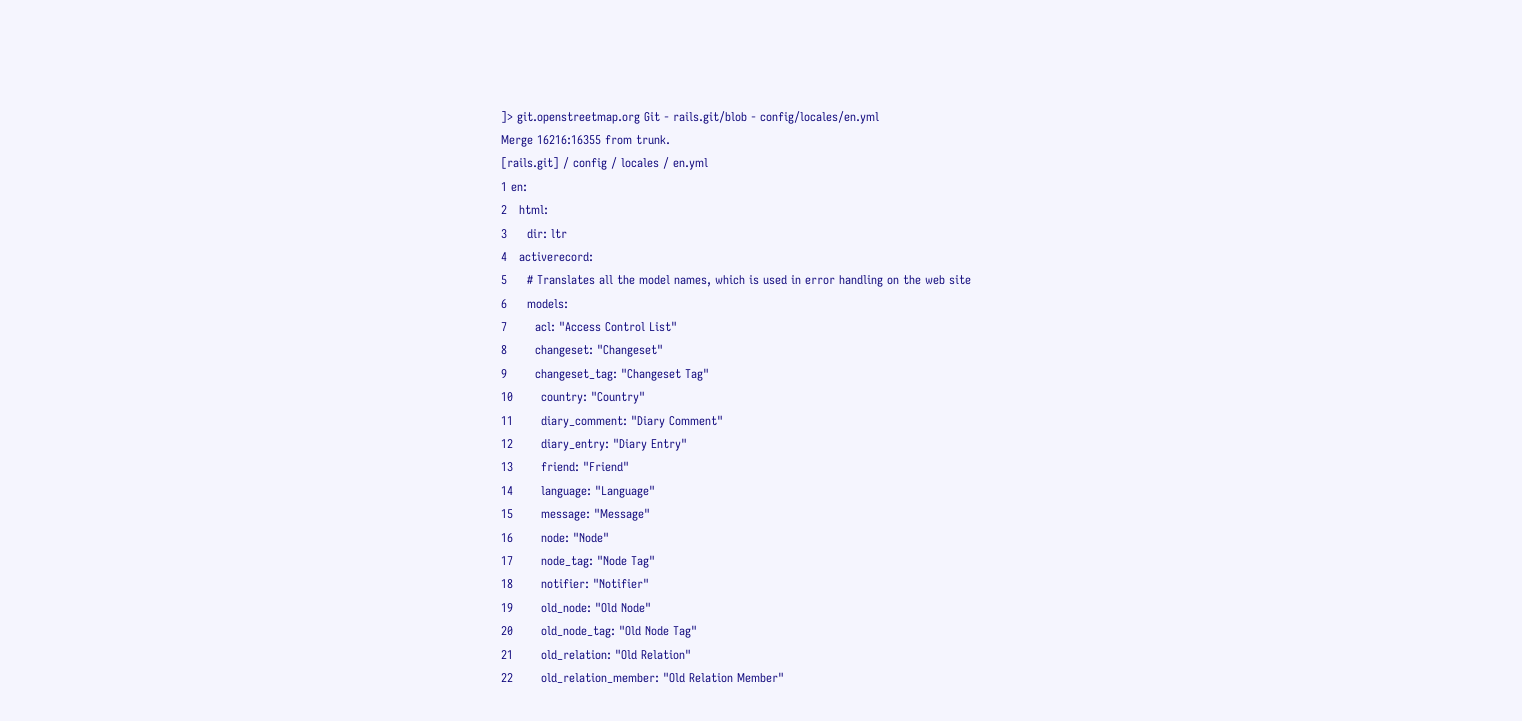]> git.openstreetmap.org Git - rails.git/blob - config/locales/en.yml
Merge 16216:16355 from trunk.
[rails.git] / config / locales / en.yml
1 en:
2   html:
3     dir: ltr
4   activerecord:
5     # Translates all the model names, which is used in error handling on the web site
6     models:
7       acl: "Access Control List"
8       changeset: "Changeset"
9       changeset_tag: "Changeset Tag"
10       country: "Country"
11       diary_comment: "Diary Comment"
12       diary_entry: "Diary Entry"
13       friend: "Friend"
14       language: "Language"
15       message: "Message"
16       node: "Node"
17       node_tag: "Node Tag"
18       notifier: "Notifier"
19       old_node: "Old Node"
20       old_node_tag: "Old Node Tag"
21       old_relation: "Old Relation"
22       old_relation_member: "Old Relation Member"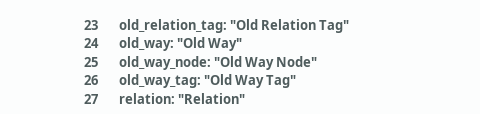23       old_relation_tag: "Old Relation Tag"
24       old_way: "Old Way"
25       old_way_node: "Old Way Node"
26       old_way_tag: "Old Way Tag"
27       relation: "Relation"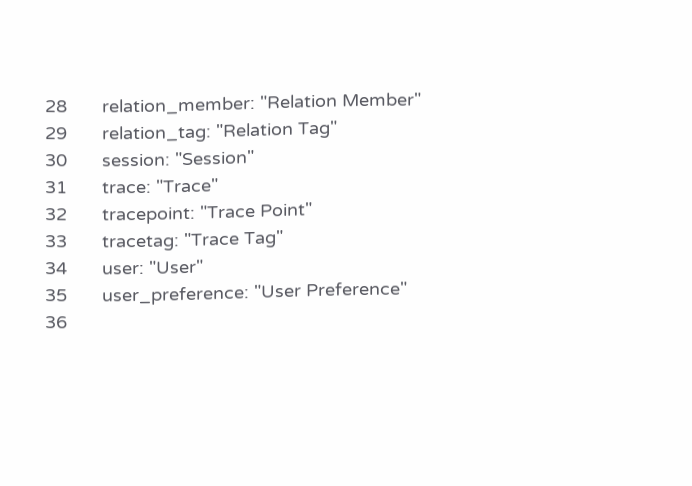28       relation_member: "Relation Member"
29       relation_tag: "Relation Tag"
30       session: "Session"
31       trace: "Trace"
32       tracepoint: "Trace Point"
33       tracetag: "Trace Tag"
34       user: "User"
35       user_preference: "User Preference"
36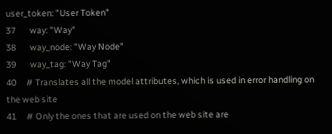user_token: "User Token"
37       way: "Way"
38       way_node: "Way Node"
39       way_tag: "Way Tag"
40     # Translates all the model attributes, which is used in error handling on the web site
41     # Only the ones that are used on the web site are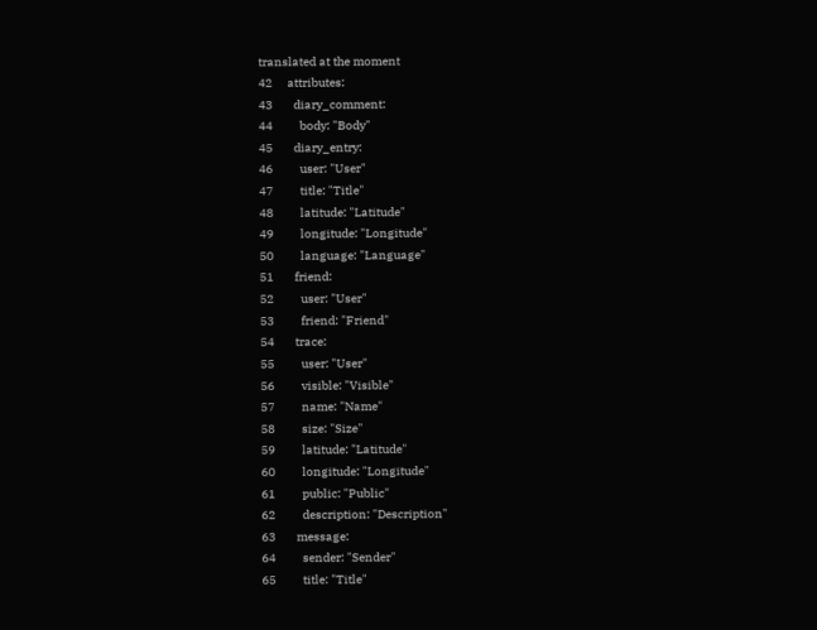translated at the moment
42     attributes:
43       diary_comment:
44         body: "Body"
45       diary_entry:
46         user: "User"
47         title: "Title"
48         latitude: "Latitude"
49         longitude: "Longitude"
50         language: "Language"
51       friend:
52         user: "User"
53         friend: "Friend"
54       trace:
55         user: "User"
56         visible: "Visible"
57         name: "Name"
58         size: "Size"
59         latitude: "Latitude"
60         longitude: "Longitude"
61         public: "Public"
62         description: "Description"
63       message:
64         sender: "Sender"
65         title: "Title"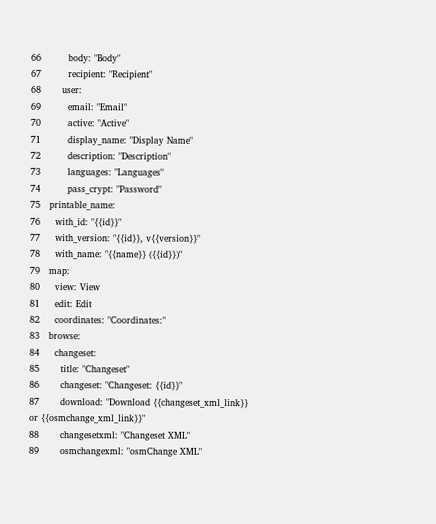66         body: "Body"
67         recipient: "Recipient"
68       user:
69         email: "Email"
70         active: "Active"
71         display_name: "Display Name"
72         description: "Description"
73         languages: "Languages"
74         pass_crypt: "Password"
75   printable_name:
76     with_id: "{{id}}"
77     with_version: "{{id}}, v{{version}}"
78     with_name: "{{name}} ({{id}})"
79   map:
80     view: View
81     edit: Edit
82     coordinates: "Coordinates:"
83   browse:
84     changeset:
85       title: "Changeset"
86       changeset: "Changeset: {{id}}"
87       download: "Download {{changeset_xml_link}} or {{osmchange_xml_link}}"
88       changesetxml: "Changeset XML"
89       osmchangexml: "osmChange XML"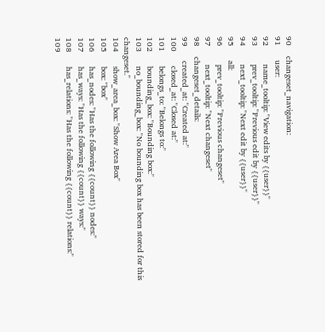90     changeset_navigation:
91       user:
92         name_tooltip: "View edits by {{user}}"
93         prev_tooltip: "Previous edit by {{user}}"
94         next_tooltip: "Next edit by {{user}}"
95       all:
96         prev_tooltip: "Previous changeset"
97         next_tooltip: "Next changeset"
98     changeset_details:
99       created_at: "Created at:"
100       closed_at: "Closed at:"
101       belongs_to: "Belongs to:"
102       bounding_box: "Bounding box:"
103       no_bounding_box: "No bounding box has been stored for this changeset."
104       show_area_box: "Show Area Box"
105       box: "box"
106       has_nodes: "Has the following {{count}} nodes:"
107       has_ways: "Has the following {{count}} ways:"
108       has_relations: "Has the following {{count}} relations:"
109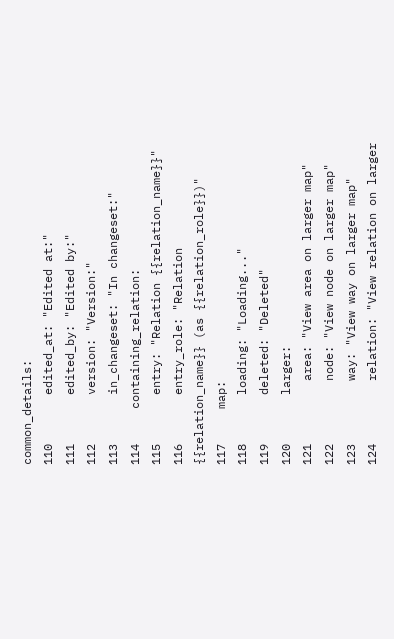common_details:
110       edited_at: "Edited at:"
111       edited_by: "Edited by:"
112       version: "Version:"
113       in_changeset: "In changeset:"
114     containing_relation:
115       entry: "Relation {{relation_name}}"
116       entry_role: "Relation {{relation_name}} (as {{relation_role}})"
117     map:
118       loading: "Loading..."
119       deleted: "Deleted"
120       larger:
121         area: "View area on larger map"
122         node: "View node on larger map"
123         way: "View way on larger map"
124         relation: "View relation on larger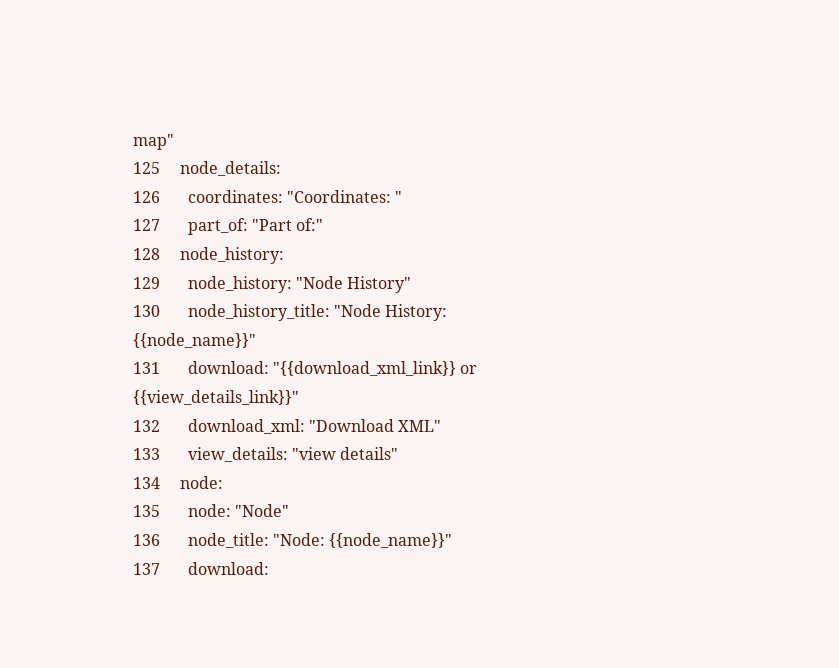map"
125     node_details:
126       coordinates: "Coordinates: "
127       part_of: "Part of:"
128     node_history:
129       node_history: "Node History"
130       node_history_title: "Node History: {{node_name}}"
131       download: "{{download_xml_link}} or {{view_details_link}}"
132       download_xml: "Download XML"
133       view_details: "view details"
134     node:
135       node: "Node"
136       node_title: "Node: {{node_name}}"
137       download: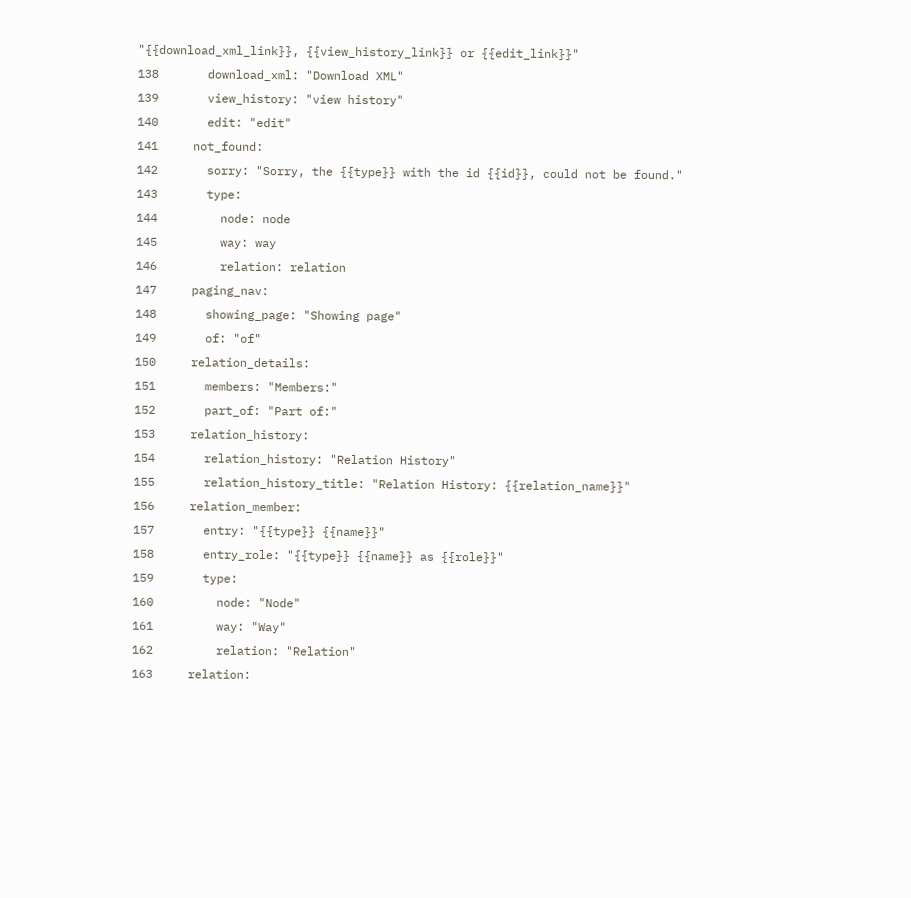"{{download_xml_link}}, {{view_history_link}} or {{edit_link}}"
138       download_xml: "Download XML"
139       view_history: "view history"
140       edit: "edit"
141     not_found:
142       sorry: "Sorry, the {{type}} with the id {{id}}, could not be found."
143       type:
144         node: node
145         way: way
146         relation: relation
147     paging_nav:
148       showing_page: "Showing page"
149       of: "of"
150     relation_details:
151       members: "Members:"
152       part_of: "Part of:"
153     relation_history:
154       relation_history: "Relation History"
155       relation_history_title: "Relation History: {{relation_name}}"
156     relation_member:
157       entry: "{{type}} {{name}}"
158       entry_role: "{{type}} {{name}} as {{role}}"
159       type:
160         node: "Node"
161         way: "Way"
162         relation: "Relation"
163     relation: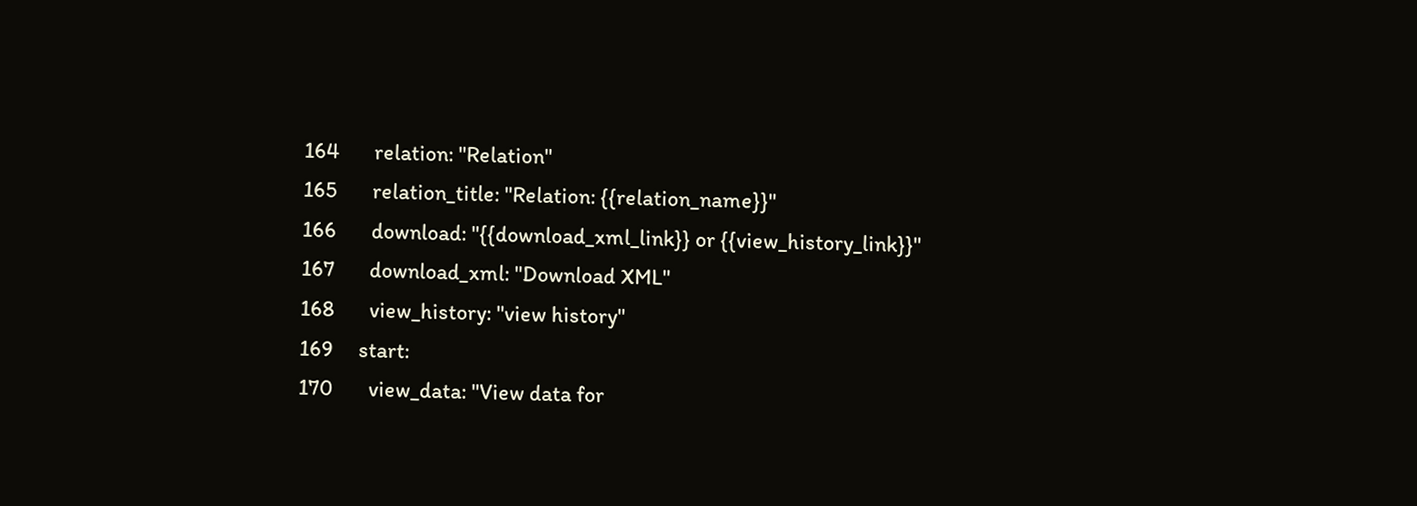164       relation: "Relation"
165       relation_title: "Relation: {{relation_name}}"
166       download: "{{download_xml_link}} or {{view_history_link}}"
167       download_xml: "Download XML"
168       view_history: "view history"
169     start:
170       view_data: "View data for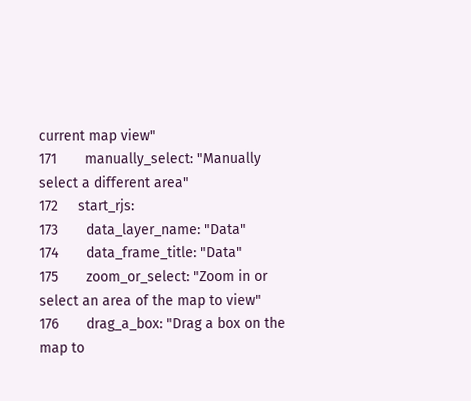current map view"
171       manually_select: "Manually select a different area"
172     start_rjs:
173       data_layer_name: "Data"
174       data_frame_title: "Data"
175       zoom_or_select: "Zoom in or select an area of the map to view"
176       drag_a_box: "Drag a box on the map to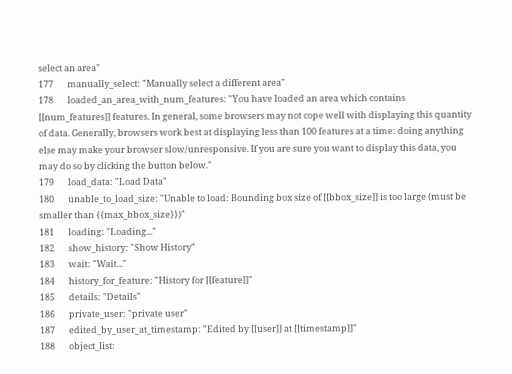select an area"
177       manually_select: "Manually select a different area"
178       loaded_an_area_with_num_features: "You have loaded an area which contains [[num_features]] features. In general, some browsers may not cope well with displaying this quantity of data. Generally, browsers work best at displaying less than 100 features at a time: doing anything else may make your browser slow/unresponsive. If you are sure you want to display this data, you may do so by clicking the button below."
179       load_data: "Load Data"
180       unable_to_load_size: "Unable to load: Bounding box size of [[bbox_size]] is too large (must be smaller than {{max_bbox_size}})"
181       loading: "Loading..."
182       show_history: "Show History"
183       wait: "Wait..."
184       history_for_feature: "History for [[feature]]"
185       details: "Details"
186       private_user: "private user"
187       edited_by_user_at_timestamp: "Edited by [[user]] at [[timestamp]]"
188       object_list: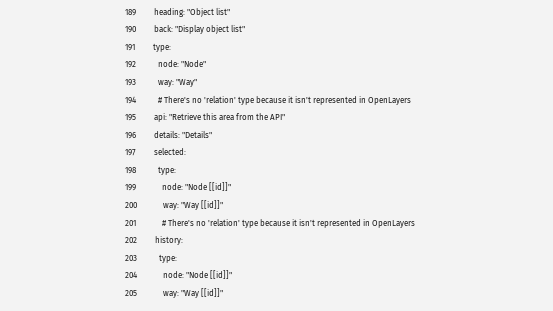189         heading: "Object list"
190         back: "Display object list"
191         type:
192           node: "Node"
193           way: "Way"
194           # There's no 'relation' type because it isn't represented in OpenLayers
195         api: "Retrieve this area from the API"
196         details: "Details"
197         selected:
198           type:
199             node: "Node [[id]]"
200             way: "Way [[id]]"
201             # There's no 'relation' type because it isn't represented in OpenLayers
202         history:
203           type:
204             node: "Node [[id]]"
205             way: "Way [[id]]"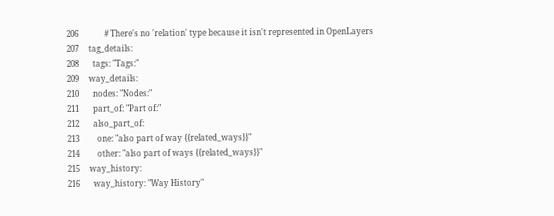206             # There's no 'relation' type because it isn't represented in OpenLayers
207     tag_details:
208       tags: "Tags:"
209     way_details:
210       nodes: "Nodes:"
211       part_of: "Part of:"
212       also_part_of:
213         one: "also part of way {{related_ways}}"
214         other: "also part of ways {{related_ways}}"
215     way_history:
216       way_history: "Way History"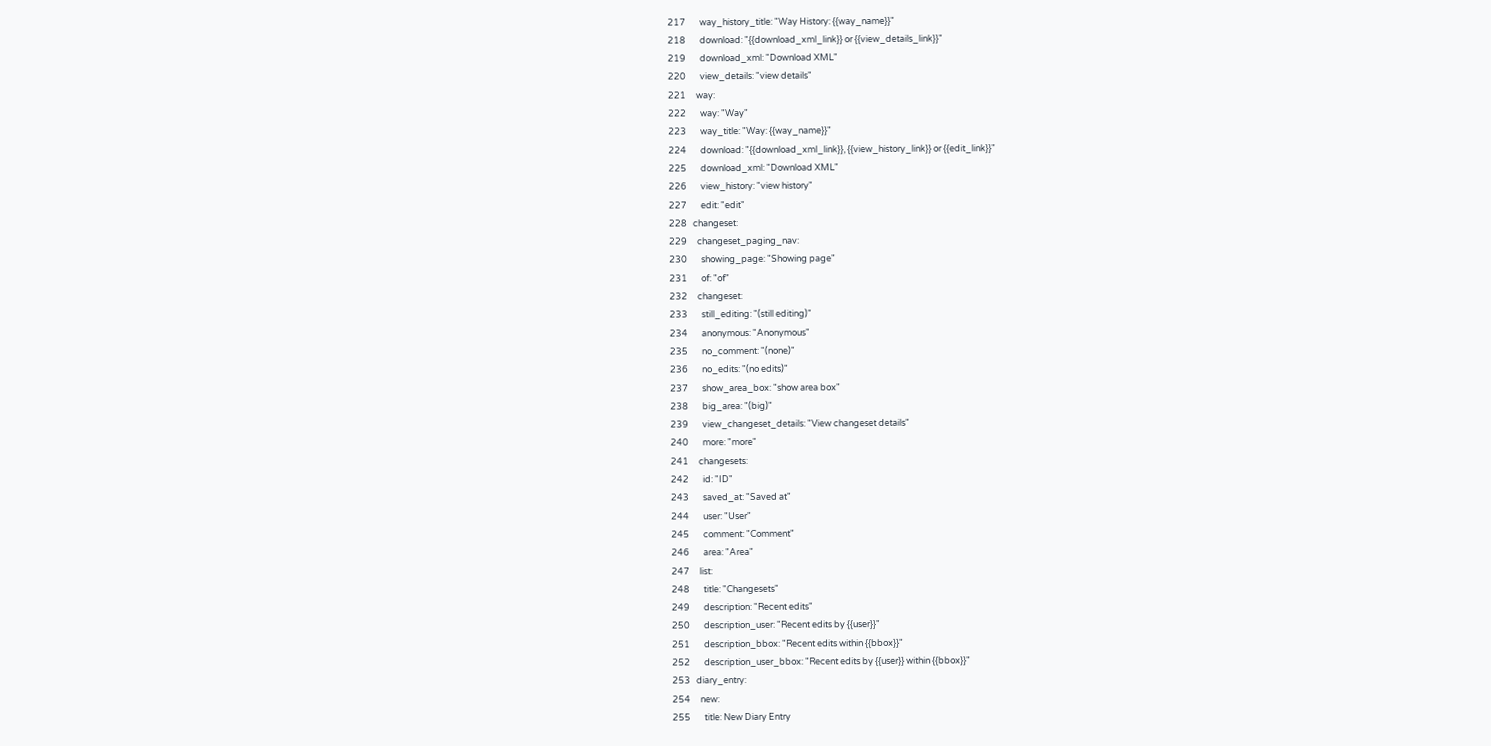217       way_history_title: "Way History: {{way_name}}"
218       download: "{{download_xml_link}} or {{view_details_link}}"
219       download_xml: "Download XML"
220       view_details: "view details"
221     way:
222       way: "Way"
223       way_title: "Way: {{way_name}}"
224       download: "{{download_xml_link}}, {{view_history_link}} or {{edit_link}}"
225       download_xml: "Download XML"
226       view_history: "view history"
227       edit: "edit"
228   changeset:
229     changeset_paging_nav:
230       showing_page: "Showing page"
231       of: "of"
232     changeset:
233       still_editing: "(still editing)"
234       anonymous: "Anonymous"
235       no_comment: "(none)"
236       no_edits: "(no edits)"
237       show_area_box: "show area box"
238       big_area: "(big)"
239       view_changeset_details: "View changeset details"
240       more: "more"
241     changesets:
242       id: "ID"
243       saved_at: "Saved at"
244       user: "User"
245       comment: "Comment"
246       area: "Area"
247     list:
248       title: "Changesets"
249       description: "Recent edits"
250       description_user: "Recent edits by {{user}}"
251       description_bbox: "Recent edits within {{bbox}}"
252       description_user_bbox: "Recent edits by {{user}} within {{bbox}}"
253   diary_entry:
254     new:
255       title: New Diary Entry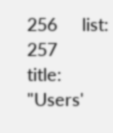256     list:
257       title: "Users'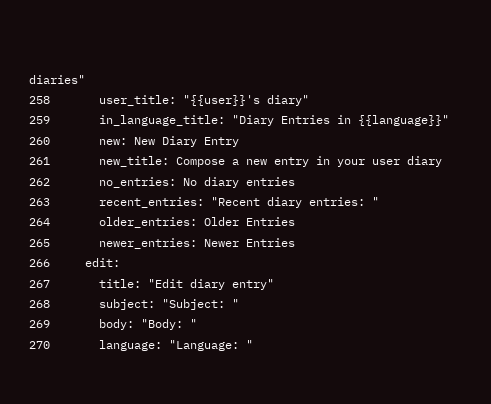diaries"
258       user_title: "{{user}}'s diary"
259       in_language_title: "Diary Entries in {{language}}"
260       new: New Diary Entry
261       new_title: Compose a new entry in your user diary
262       no_entries: No diary entries
263       recent_entries: "Recent diary entries: "
264       older_entries: Older Entries
265       newer_entries: Newer Entries
266     edit:
267       title: "Edit diary entry"
268       subject: "Subject: "
269       body: "Body: "
270       language: "Language: "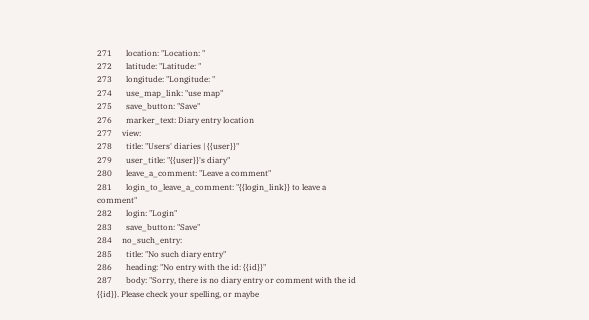271       location: "Location: "
272       latitude: "Latitude: "
273       longitude: "Longitude: "
274       use_map_link: "use map"
275       save_button: "Save"
276       marker_text: Diary entry location
277     view:
278       title: "Users' diaries | {{user}}"
279       user_title: "{{user}}'s diary"
280       leave_a_comment: "Leave a comment"
281       login_to_leave_a_comment: "{{login_link}} to leave a comment"
282       login: "Login"
283       save_button: "Save"
284     no_such_entry:
285       title: "No such diary entry"
286       heading: "No entry with the id: {{id}}"
287       body: "Sorry, there is no diary entry or comment with the id {{id}}. Please check your spelling, or maybe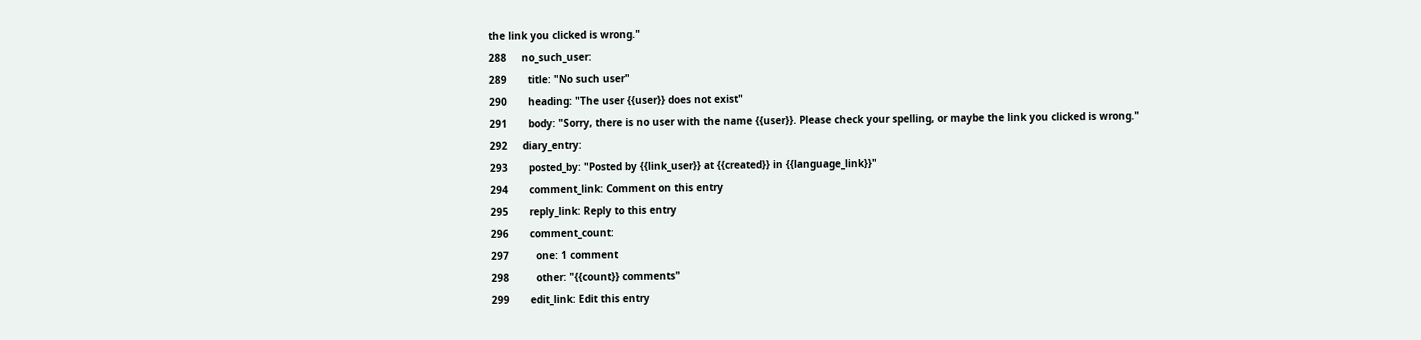the link you clicked is wrong."
288     no_such_user:
289       title: "No such user"
290       heading: "The user {{user}} does not exist"
291       body: "Sorry, there is no user with the name {{user}}. Please check your spelling, or maybe the link you clicked is wrong."
292     diary_entry:
293       posted_by: "Posted by {{link_user}} at {{created}} in {{language_link}}"
294       comment_link: Comment on this entry
295       reply_link: Reply to this entry
296       comment_count:
297         one: 1 comment
298         other: "{{count}} comments"
299       edit_link: Edit this entry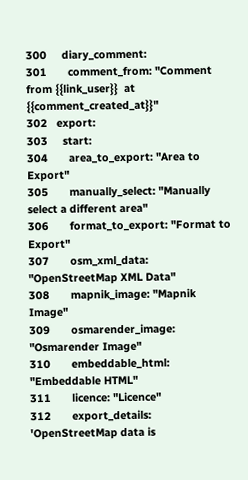300     diary_comment:
301       comment_from: "Comment from {{link_user}}  at {{comment_created_at}}"
302   export:
303     start:
304       area_to_export: "Area to Export"
305       manually_select: "Manually select a different area"
306       format_to_export: "Format to Export"
307       osm_xml_data: "OpenStreetMap XML Data"
308       mapnik_image: "Mapnik Image"
309       osmarender_image: "Osmarender Image"
310       embeddable_html: "Embeddable HTML"
311       licence: "Licence"
312       export_details: 'OpenStreetMap data is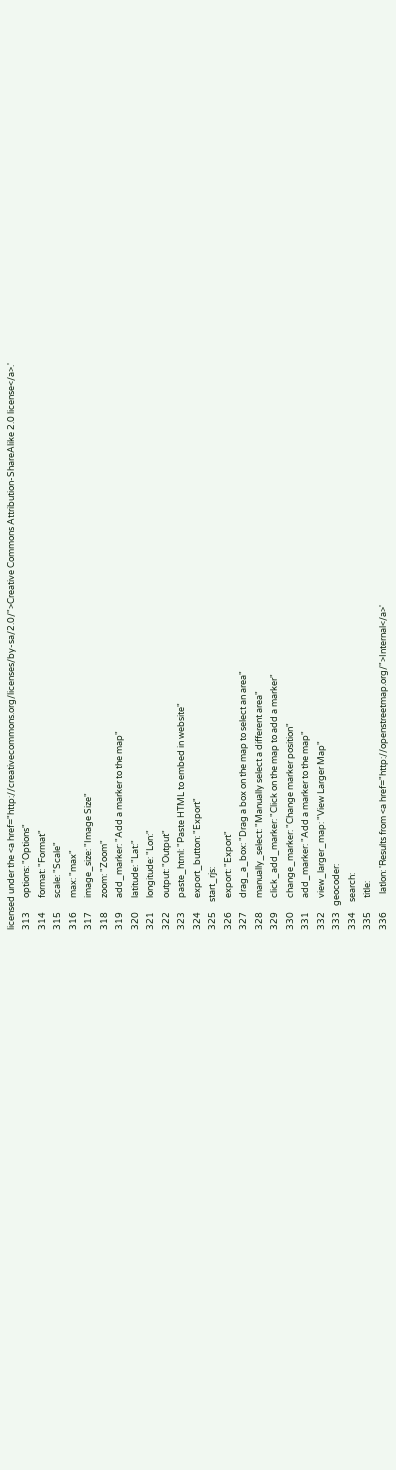licensed under the <a href="http://creativecommons.org/licenses/by-sa/2.0/">Creative Commons Attribution-ShareAlike 2.0 license</a>.'
313       options: "Options"
314       format: "Format"
315       scale: "Scale"
316       max: "max"
317       image_size: "Image Size"
318       zoom: "Zoom"
319       add_marker: "Add a marker to the map"
320       latitude: "Lat:"
321       longitude: "Lon:"
322       output: "Output"
323       paste_html: "Paste HTML to embed in website"
324       export_button: "Export"
325     start_rjs:
326       export: "Export"
327       drag_a_box: "Drag a box on the map to select an area"
328       manually_select: "Manually select a different area"
329       click_add_marker: "Click on the map to add a marker"
330       change_marker: "Change marker position"
331       add_marker: "Add a marker to the map"
332       view_larger_map: "View Larger Map"
333   geocoder:
334     search:
335       title:
336         latlon: 'Results from <a href="http://openstreetmap.org/">Internal</a>'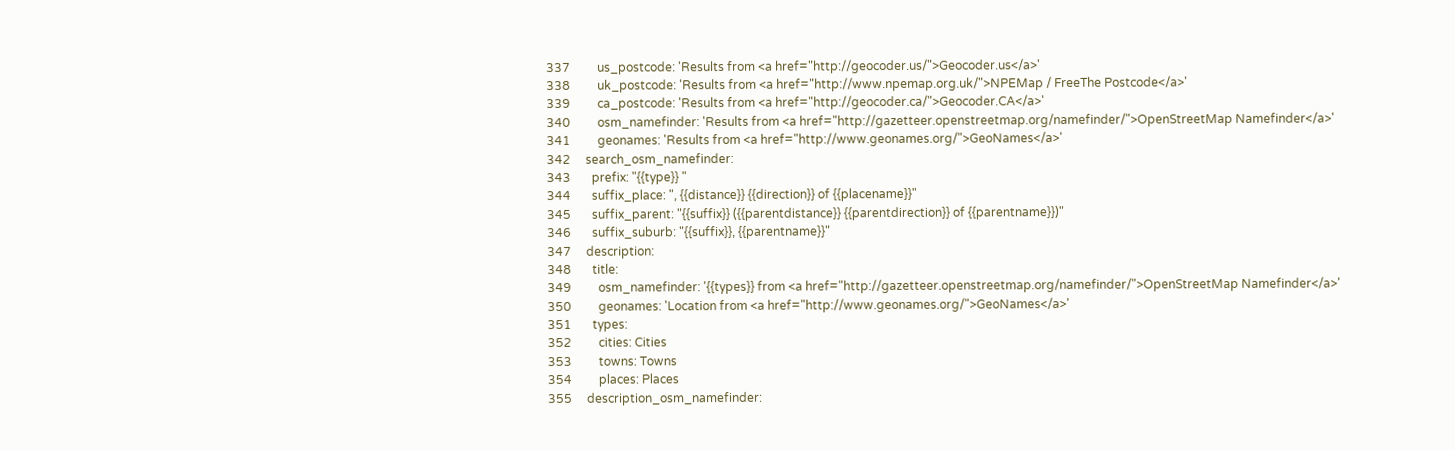337         us_postcode: 'Results from <a href="http://geocoder.us/">Geocoder.us</a>'
338         uk_postcode: 'Results from <a href="http://www.npemap.org.uk/">NPEMap / FreeThe Postcode</a>'
339         ca_postcode: 'Results from <a href="http://geocoder.ca/">Geocoder.CA</a>'
340         osm_namefinder: 'Results from <a href="http://gazetteer.openstreetmap.org/namefinder/">OpenStreetMap Namefinder</a>'
341         geonames: 'Results from <a href="http://www.geonames.org/">GeoNames</a>'
342     search_osm_namefinder:
343       prefix: "{{type}} "
344       suffix_place: ", {{distance}} {{direction}} of {{placename}}"
345       suffix_parent: "{{suffix}} ({{parentdistance}} {{parentdirection}} of {{parentname}})"
346       suffix_suburb: "{{suffix}}, {{parentname}}"
347     description:
348       title:
349         osm_namefinder: '{{types}} from <a href="http://gazetteer.openstreetmap.org/namefinder/">OpenStreetMap Namefinder</a>'
350         geonames: 'Location from <a href="http://www.geonames.org/">GeoNames</a>'
351       types:
352         cities: Cities
353         towns: Towns
354         places: Places
355     description_osm_namefinder: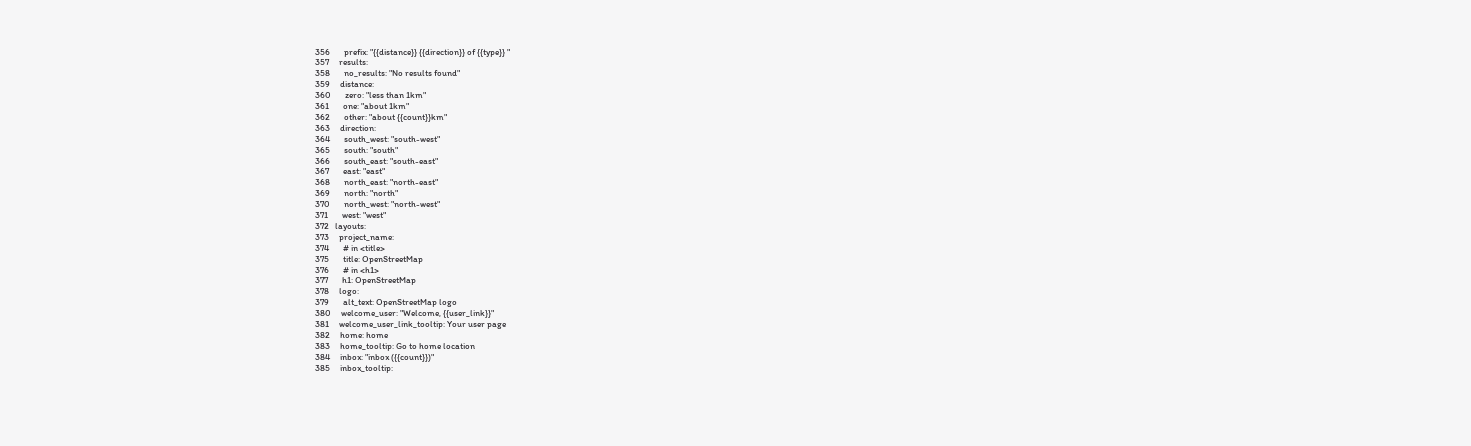356       prefix: "{{distance}} {{direction}} of {{type}} "
357     results:
358       no_results: "No results found"
359     distance:
360       zero: "less than 1km"
361       one: "about 1km"
362       other: "about {{count}}km"
363     direction:
364       south_west: "south-west"
365       south: "south"
366       south_east: "south-east"
367       east: "east"
368       north_east: "north-east"
369       north: "north"
370       north_west: "north-west"
371       west: "west"
372   layouts:
373     project_name:
374       # in <title>
375       title: OpenStreetMap
376       # in <h1>
377       h1: OpenStreetMap
378     logo:
379       alt_text: OpenStreetMap logo
380     welcome_user: "Welcome, {{user_link}}"
381     welcome_user_link_tooltip: Your user page
382     home: home
383     home_tooltip: Go to home location
384     inbox: "inbox ({{count}})"
385     inbox_tooltip: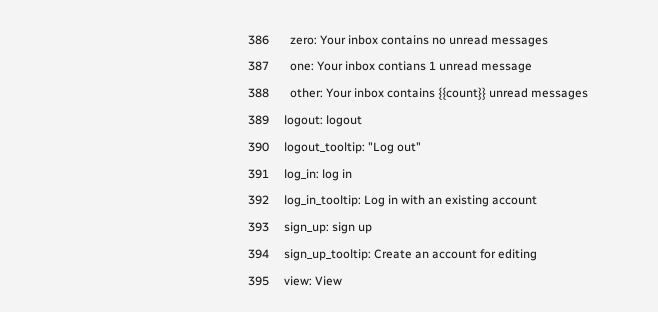386       zero: Your inbox contains no unread messages
387       one: Your inbox contians 1 unread message
388       other: Your inbox contains {{count}} unread messages
389     logout: logout
390     logout_tooltip: "Log out"
391     log_in: log in
392     log_in_tooltip: Log in with an existing account
393     sign_up: sign up
394     sign_up_tooltip: Create an account for editing
395     view: View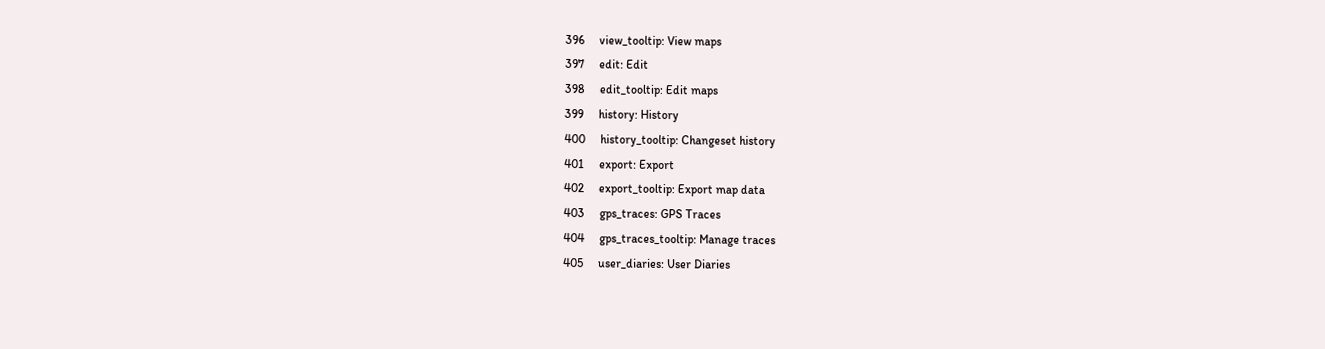396     view_tooltip: View maps
397     edit: Edit
398     edit_tooltip: Edit maps
399     history: History
400     history_tooltip: Changeset history
401     export: Export
402     export_tooltip: Export map data
403     gps_traces: GPS Traces
404     gps_traces_tooltip: Manage traces
405     user_diaries: User Diaries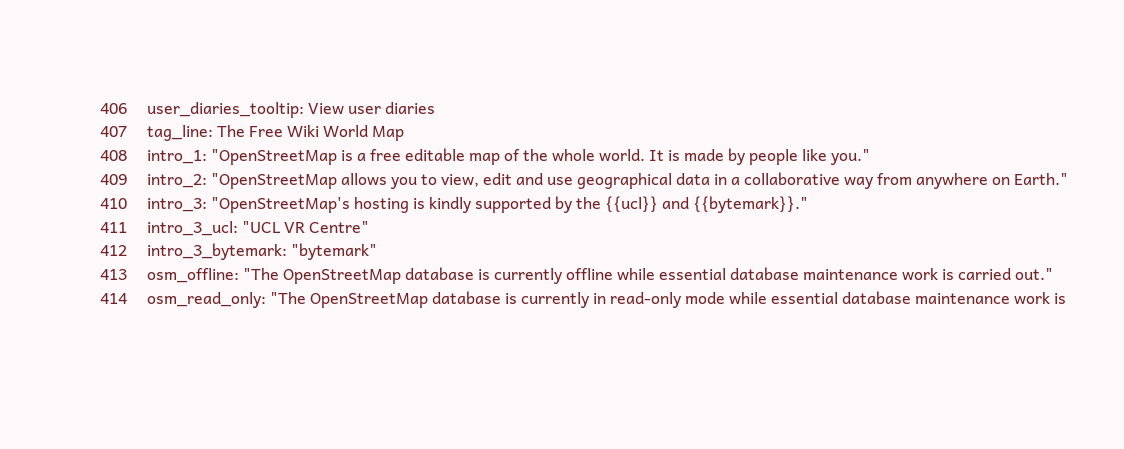406     user_diaries_tooltip: View user diaries
407     tag_line: The Free Wiki World Map
408     intro_1: "OpenStreetMap is a free editable map of the whole world. It is made by people like you."
409     intro_2: "OpenStreetMap allows you to view, edit and use geographical data in a collaborative way from anywhere on Earth."
410     intro_3: "OpenStreetMap's hosting is kindly supported by the {{ucl}} and {{bytemark}}."
411     intro_3_ucl: "UCL VR Centre"
412     intro_3_bytemark: "bytemark"
413     osm_offline: "The OpenStreetMap database is currently offline while essential database maintenance work is carried out."
414     osm_read_only: "The OpenStreetMap database is currently in read-only mode while essential database maintenance work is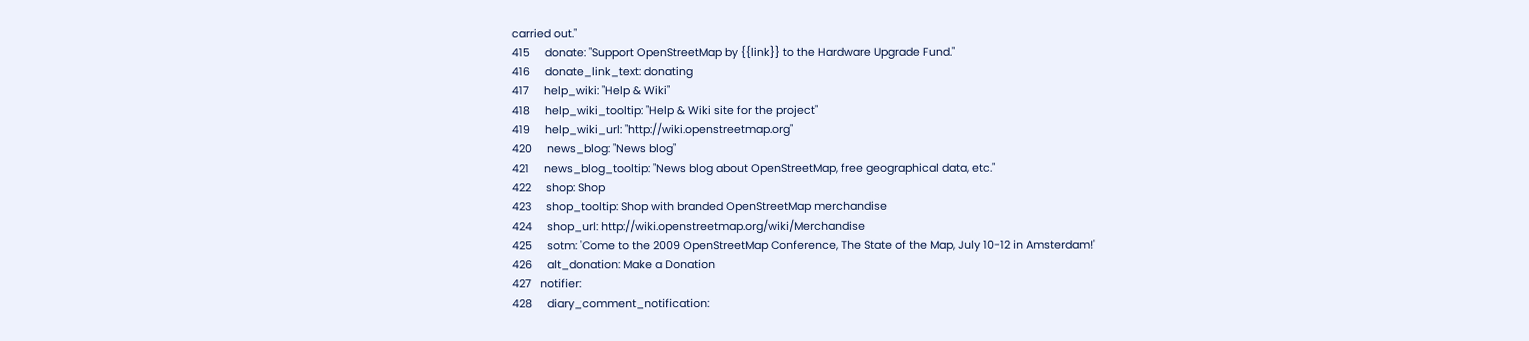carried out."
415     donate: "Support OpenStreetMap by {{link}} to the Hardware Upgrade Fund."
416     donate_link_text: donating
417     help_wiki: "Help & Wiki"
418     help_wiki_tooltip: "Help & Wiki site for the project"
419     help_wiki_url: "http://wiki.openstreetmap.org"
420     news_blog: "News blog"
421     news_blog_tooltip: "News blog about OpenStreetMap, free geographical data, etc."
422     shop: Shop
423     shop_tooltip: Shop with branded OpenStreetMap merchandise
424     shop_url: http://wiki.openstreetmap.org/wiki/Merchandise
425     sotm: 'Come to the 2009 OpenStreetMap Conference, The State of the Map, July 10-12 in Amsterdam!'
426     alt_donation: Make a Donation
427   notifier:
428     diary_comment_notification: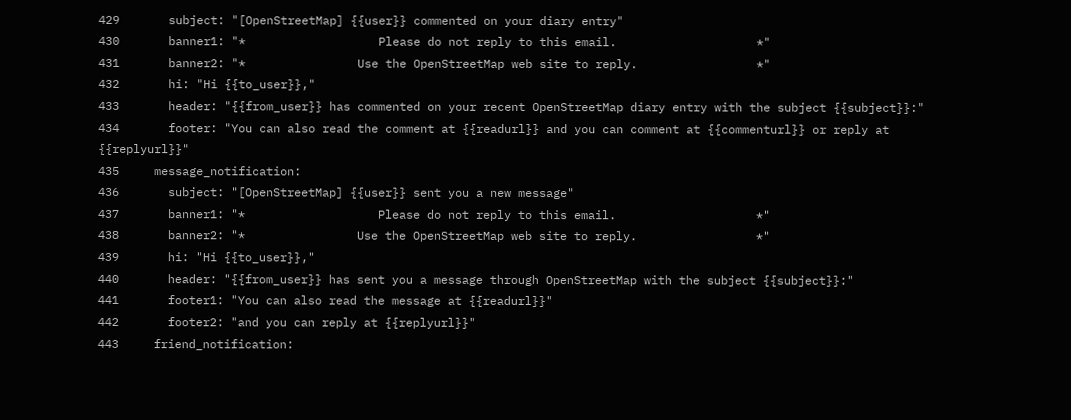429       subject: "[OpenStreetMap] {{user}} commented on your diary entry"
430       banner1: "*                   Please do not reply to this email.                    *"
431       banner2: "*                Use the OpenStreetMap web site to reply.                 *"
432       hi: "Hi {{to_user}},"
433       header: "{{from_user}} has commented on your recent OpenStreetMap diary entry with the subject {{subject}}:"
434       footer: "You can also read the comment at {{readurl}} and you can comment at {{commenturl}} or reply at {{replyurl}}"
435     message_notification:
436       subject: "[OpenStreetMap] {{user}} sent you a new message"
437       banner1: "*                   Please do not reply to this email.                    *"
438       banner2: "*                Use the OpenStreetMap web site to reply.                 *"
439       hi: "Hi {{to_user}},"
440       header: "{{from_user}} has sent you a message through OpenStreetMap with the subject {{subject}}:"
441       footer1: "You can also read the message at {{readurl}}"
442       footer2: "and you can reply at {{replyurl}}"
443     friend_notification: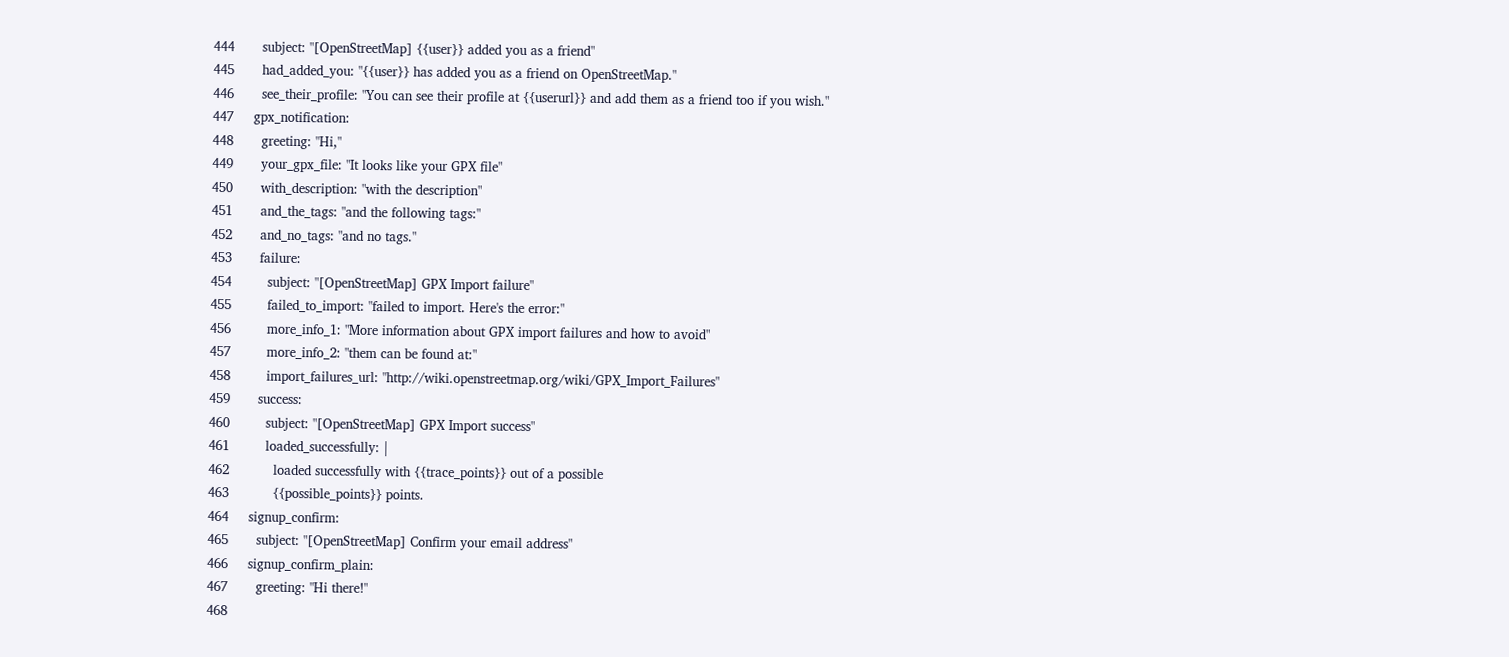444       subject: "[OpenStreetMap] {{user}} added you as a friend"
445       had_added_you: "{{user}} has added you as a friend on OpenStreetMap."
446       see_their_profile: "You can see their profile at {{userurl}} and add them as a friend too if you wish."
447     gpx_notification:
448       greeting: "Hi,"
449       your_gpx_file: "It looks like your GPX file"
450       with_description: "with the description"
451       and_the_tags: "and the following tags:"
452       and_no_tags: "and no tags."
453       failure:
454         subject: "[OpenStreetMap] GPX Import failure"
455         failed_to_import: "failed to import. Here's the error:"
456         more_info_1: "More information about GPX import failures and how to avoid"
457         more_info_2: "them can be found at:"
458         import_failures_url: "http://wiki.openstreetmap.org/wiki/GPX_Import_Failures"
459       success:
460         subject: "[OpenStreetMap] GPX Import success"
461         loaded_successfully: |
462           loaded successfully with {{trace_points}} out of a possible
463           {{possible_points}} points.
464     signup_confirm:
465       subject: "[OpenStreetMap] Confirm your email address"
466     signup_confirm_plain:
467       greeting: "Hi there!"
468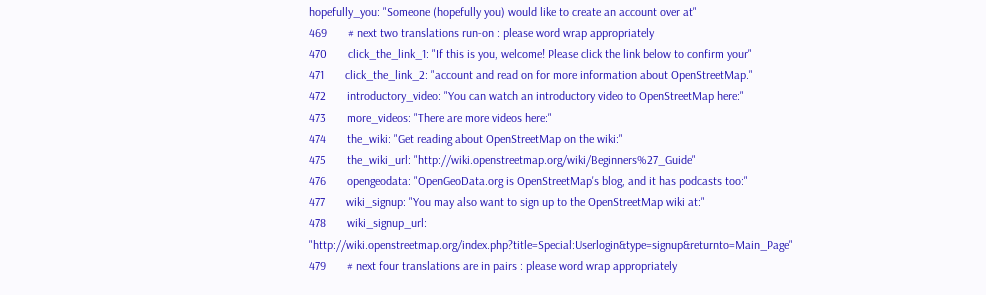hopefully_you: "Someone (hopefully you) would like to create an account over at"
469       # next two translations run-on : please word wrap appropriately
470       click_the_link_1: "If this is you, welcome! Please click the link below to confirm your"
471       click_the_link_2: "account and read on for more information about OpenStreetMap."
472       introductory_video: "You can watch an introductory video to OpenStreetMap here:"
473       more_videos: "There are more videos here:"
474       the_wiki: "Get reading about OpenStreetMap on the wiki:"
475       the_wiki_url: "http://wiki.openstreetmap.org/wiki/Beginners%27_Guide"
476       opengeodata: "OpenGeoData.org is OpenStreetMap's blog, and it has podcasts too:"
477       wiki_signup: "You may also want to sign up to the OpenStreetMap wiki at:"
478       wiki_signup_url: "http://wiki.openstreetmap.org/index.php?title=Special:Userlogin&type=signup&returnto=Main_Page"
479       # next four translations are in pairs : please word wrap appropriately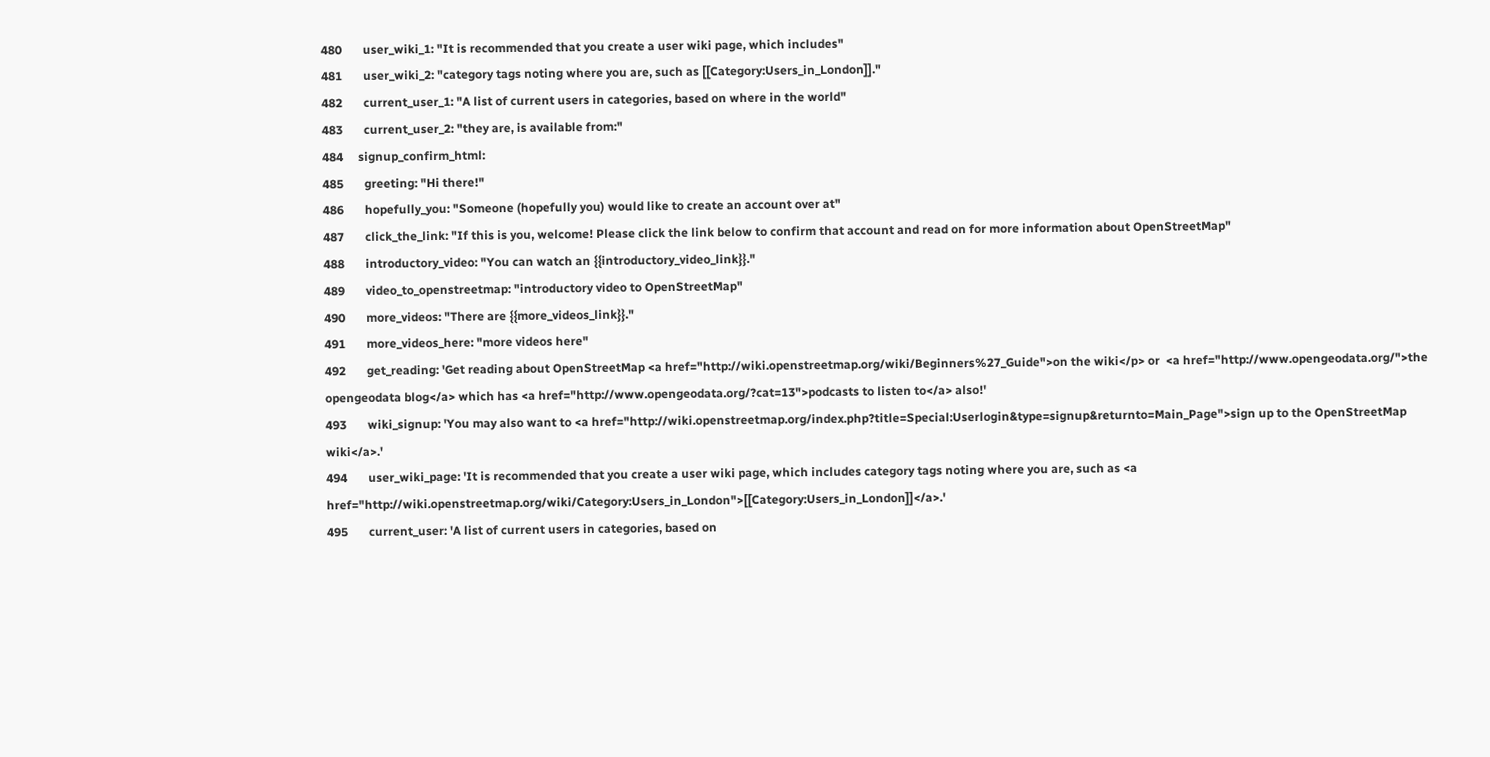480       user_wiki_1: "It is recommended that you create a user wiki page, which includes"
481       user_wiki_2: "category tags noting where you are, such as [[Category:Users_in_London]]."
482       current_user_1: "A list of current users in categories, based on where in the world"
483       current_user_2: "they are, is available from:"
484     signup_confirm_html:
485       greeting: "Hi there!"
486       hopefully_you: "Someone (hopefully you) would like to create an account over at"
487       click_the_link: "If this is you, welcome! Please click the link below to confirm that account and read on for more information about OpenStreetMap"
488       introductory_video: "You can watch an {{introductory_video_link}}."
489       video_to_openstreetmap: "introductory video to OpenStreetMap"
490       more_videos: "There are {{more_videos_link}}."
491       more_videos_here: "more videos here"
492       get_reading: 'Get reading about OpenStreetMap <a href="http://wiki.openstreetmap.org/wiki/Beginners%27_Guide">on the wiki</p> or  <a href="http://www.opengeodata.org/">the opengeodata blog</a> which has <a href="http://www.opengeodata.org/?cat=13">podcasts to listen to</a> also!'
493       wiki_signup: 'You may also want to <a href="http://wiki.openstreetmap.org/index.php?title=Special:Userlogin&type=signup&returnto=Main_Page">sign up to the OpenStreetMap wiki</a>.'
494       user_wiki_page: 'It is recommended that you create a user wiki page, which includes category tags noting where you are, such as <a href="http://wiki.openstreetmap.org/wiki/Category:Users_in_London">[[Category:Users_in_London]]</a>.'
495       current_user: 'A list of current users in categories, based on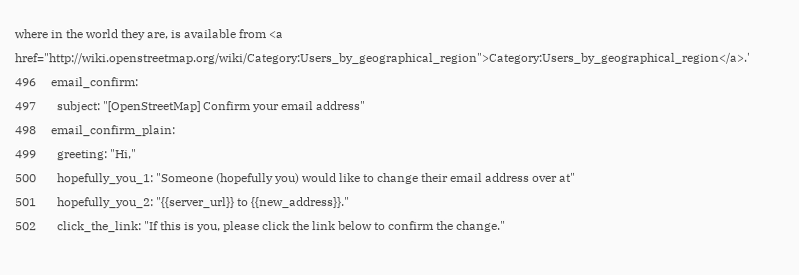where in the world they are, is available from <a href="http://wiki.openstreetmap.org/wiki/Category:Users_by_geographical_region">Category:Users_by_geographical_region</a>.'
496     email_confirm:
497       subject: "[OpenStreetMap] Confirm your email address"
498     email_confirm_plain:
499       greeting: "Hi,"
500       hopefully_you_1: "Someone (hopefully you) would like to change their email address over at"
501       hopefully_you_2: "{{server_url}} to {{new_address}}."
502       click_the_link: "If this is you, please click the link below to confirm the change."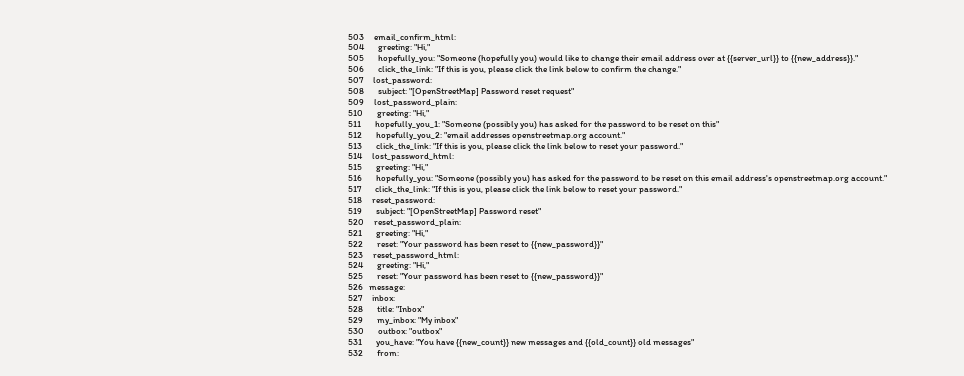503     email_confirm_html:
504       greeting: "Hi,"
505       hopefully_you: "Someone (hopefully you) would like to change their email address over at {{server_url}} to {{new_address}}."
506       click_the_link: "If this is you, please click the link below to confirm the change."
507     lost_password:
508       subject: "[OpenStreetMap] Password reset request"
509     lost_password_plain:
510       greeting: "Hi,"
511       hopefully_you_1: "Someone (possibly you) has asked for the password to be reset on this"
512       hopefully_you_2: "email addresses openstreetmap.org account."
513       click_the_link: "If this is you, please click the link below to reset your password."
514     lost_password_html:
515       greeting: "Hi,"
516       hopefully_you: "Someone (possibly you) has asked for the password to be reset on this email address's openstreetmap.org account."
517       click_the_link: "If this is you, please click the link below to reset your password."
518     reset_password:
519       subject: "[OpenStreetMap] Password reset"
520     reset_password_plain:
521       greeting: "Hi,"
522       reset: "Your password has been reset to {{new_password}}"
523     reset_password_html:
524       greeting: "Hi,"
525       reset: "Your password has been reset to {{new_password}}"
526   message:
527     inbox:
528       title: "Inbox"
529       my_inbox: "My inbox"
530       outbox: "outbox"
531       you_have: "You have {{new_count}} new messages and {{old_count}} old messages"
532       from: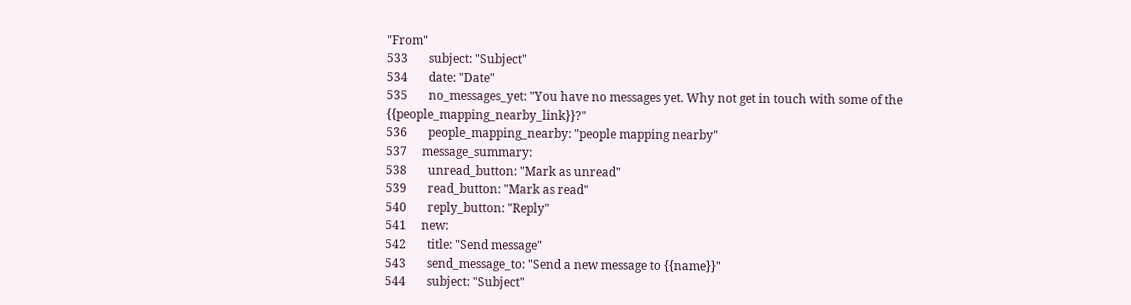"From"
533       subject: "Subject"
534       date: "Date"
535       no_messages_yet: "You have no messages yet. Why not get in touch with some of the {{people_mapping_nearby_link}}?"
536       people_mapping_nearby: "people mapping nearby"
537     message_summary:
538       unread_button: "Mark as unread"
539       read_button: "Mark as read"
540       reply_button: "Reply"
541     new:
542       title: "Send message"
543       send_message_to: "Send a new message to {{name}}"
544       subject: "Subject"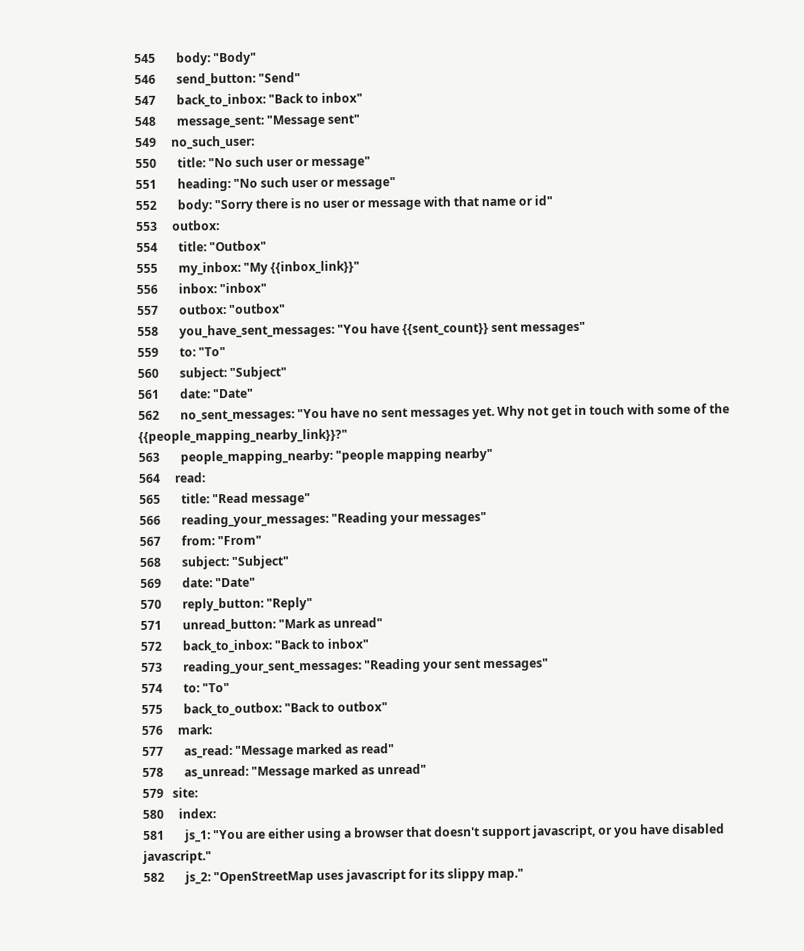545       body: "Body"
546       send_button: "Send"
547       back_to_inbox: "Back to inbox"
548       message_sent: "Message sent"
549     no_such_user:
550       title: "No such user or message"
551       heading: "No such user or message"
552       body: "Sorry there is no user or message with that name or id"
553     outbox:
554       title: "Outbox"
555       my_inbox: "My {{inbox_link}}"
556       inbox: "inbox"
557       outbox: "outbox"
558       you_have_sent_messages: "You have {{sent_count}} sent messages"
559       to: "To"
560       subject: "Subject"
561       date: "Date"
562       no_sent_messages: "You have no sent messages yet. Why not get in touch with some of the {{people_mapping_nearby_link}}?"
563       people_mapping_nearby: "people mapping nearby"
564     read:
565       title: "Read message"
566       reading_your_messages: "Reading your messages"
567       from: "From"
568       subject: "Subject"
569       date: "Date"
570       reply_button: "Reply"
571       unread_button: "Mark as unread"
572       back_to_inbox: "Back to inbox"
573       reading_your_sent_messages: "Reading your sent messages"
574       to: "To"
575       back_to_outbox: "Back to outbox"
576     mark:
577       as_read: "Message marked as read"
578       as_unread: "Message marked as unread"
579   site:
580     index:
581       js_1: "You are either using a browser that doesn't support javascript, or you have disabled javascript."
582       js_2: "OpenStreetMap uses javascript for its slippy map."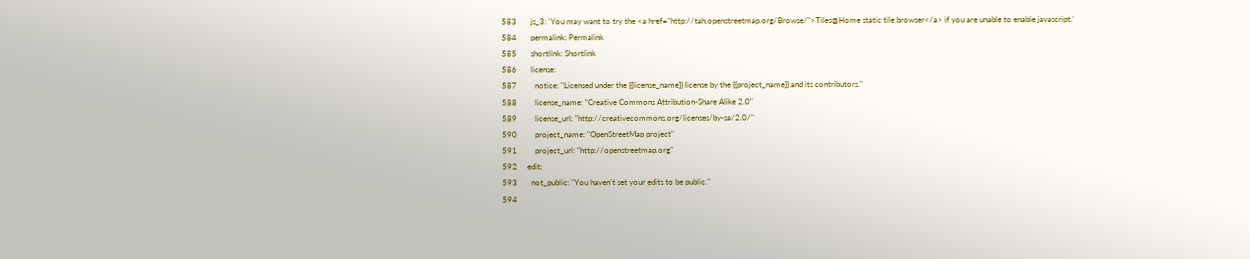583       js_3: 'You may want to try the <a href="http://tah.openstreetmap.org/Browse/">Tiles@Home static tile browser</a> if you are unable to enable javascript.'
584       permalink: Permalink
585       shortlink: Shortlink
586       license:
587         notice: "Licensed under the {{license_name}} license by the {{project_name}} and its contributors."
588         license_name: "Creative Commons Attribution-Share Alike 2.0"
589         license_url: "http://creativecommons.org/licenses/by-sa/2.0/"
590         project_name: "OpenStreetMap project"
591         project_url: "http://openstreetmap.org"
592     edit:
593       not_public: "You haven't set your edits to be public."
594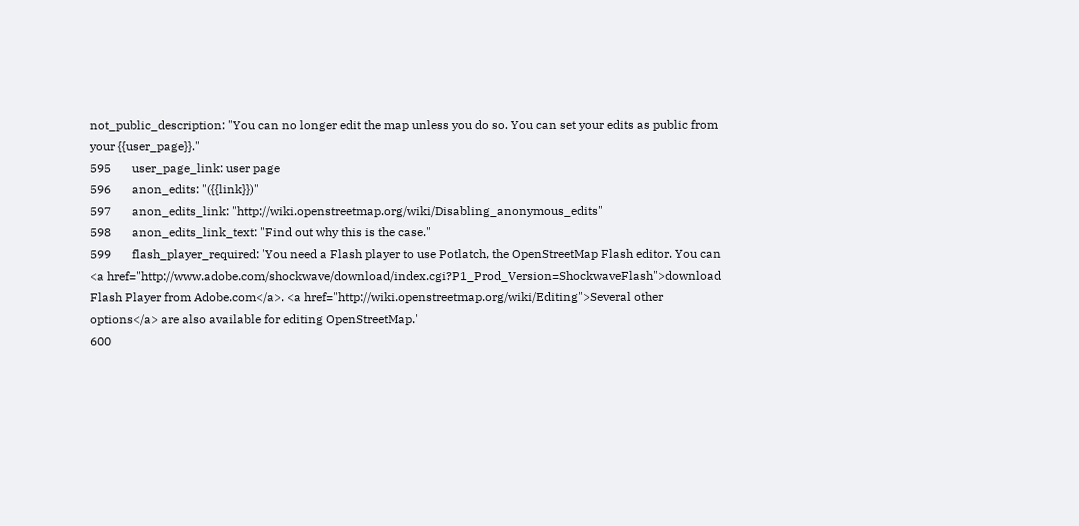not_public_description: "You can no longer edit the map unless you do so. You can set your edits as public from your {{user_page}}."
595       user_page_link: user page
596       anon_edits: "({{link}})"
597       anon_edits_link: "http://wiki.openstreetmap.org/wiki/Disabling_anonymous_edits"
598       anon_edits_link_text: "Find out why this is the case."
599       flash_player_required: 'You need a Flash player to use Potlatch, the OpenStreetMap Flash editor. You can <a href="http://www.adobe.com/shockwave/download/index.cgi?P1_Prod_Version=ShockwaveFlash">download Flash Player from Adobe.com</a>. <a href="http://wiki.openstreetmap.org/wiki/Editing">Several other options</a> are also available for editing OpenStreetMap.'
600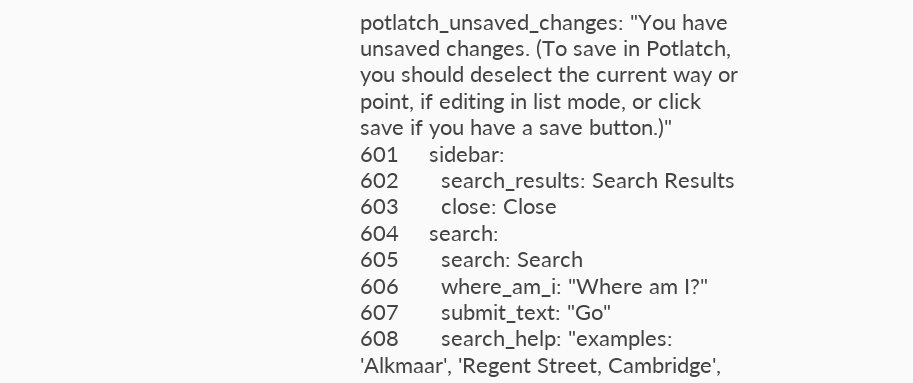potlatch_unsaved_changes: "You have unsaved changes. (To save in Potlatch, you should deselect the current way or point, if editing in list mode, or click save if you have a save button.)"
601     sidebar:
602       search_results: Search Results
603       close: Close
604     search:
605       search: Search
606       where_am_i: "Where am I?"
607       submit_text: "Go"
608       search_help: "examples: 'Alkmaar', 'Regent Street, Cambridge',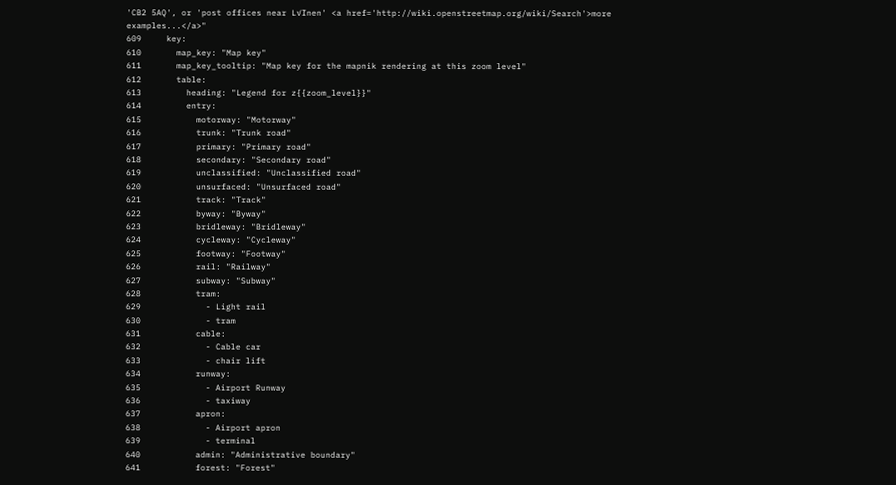'CB2 5AQ', or 'post offices near L√ľnen' <a href='http://wiki.openstreetmap.org/wiki/Search'>more examples...</a>"
609     key:
610       map_key: "Map key"
611       map_key_tooltip: "Map key for the mapnik rendering at this zoom level"
612       table:
613         heading: "Legend for z{{zoom_level}}"
614         entry:
615           motorway: "Motorway"
616           trunk: "Trunk road"
617           primary: "Primary road"
618           secondary: "Secondary road"
619           unclassified: "Unclassified road"
620           unsurfaced: "Unsurfaced road"
621           track: "Track"
622           byway: "Byway"
623           bridleway: "Bridleway"
624           cycleway: "Cycleway"
625           footway: "Footway"
626           rail: "Railway"
627           subway: "Subway"
628           tram:
629             - Light rail
630             - tram
631           cable:
632             - Cable car
633             - chair lift
634           runway:
635             - Airport Runway
636             - taxiway
637           apron:
638             - Airport apron
639             - terminal
640           admin: "Administrative boundary"
641           forest: "Forest"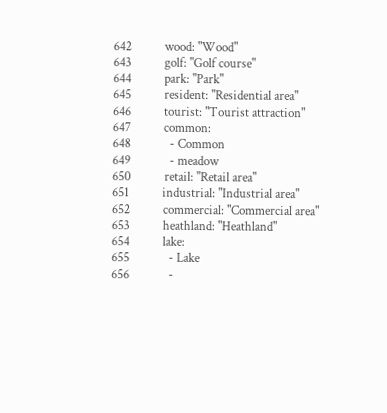642           wood: "Wood"
643           golf: "Golf course"
644           park: "Park"
645           resident: "Residential area"
646           tourist: "Tourist attraction"
647           common:
648             - Common
649             - meadow
650           retail: "Retail area"
651           industrial: "Industrial area"
652           commercial: "Commercial area"
653           heathland: "Heathland"
654           lake:
655             - Lake
656             -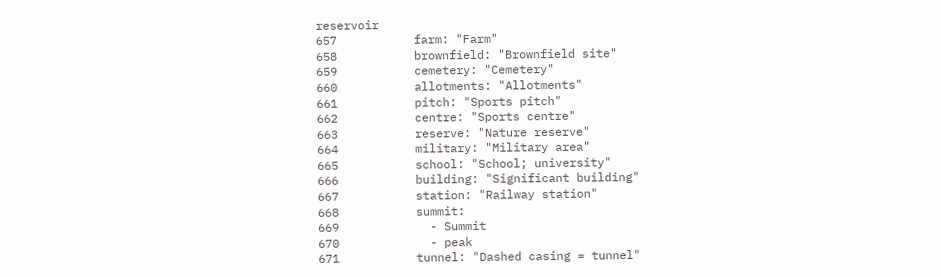reservoir
657           farm: "Farm"
658           brownfield: "Brownfield site"
659           cemetery: "Cemetery"
660           allotments: "Allotments"
661           pitch: "Sports pitch"
662           centre: "Sports centre"
663           reserve: "Nature reserve"
664           military: "Military area"
665           school: "School; university"
666           building: "Significant building"
667           station: "Railway station"
668           summit:
669             - Summit
670             - peak
671           tunnel: "Dashed casing = tunnel"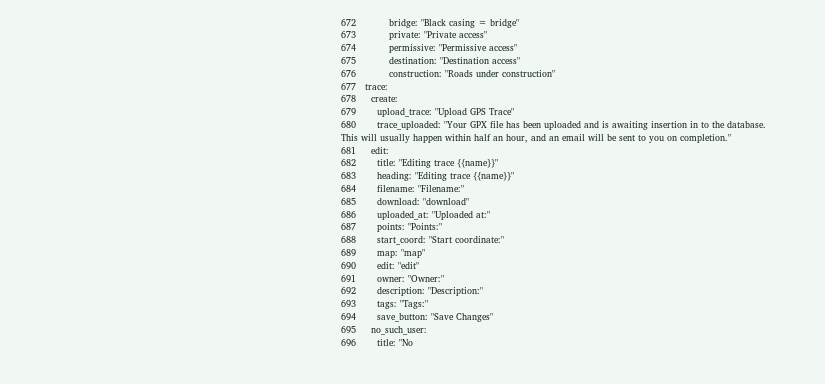672           bridge: "Black casing = bridge"
673           private: "Private access"
674           permissive: "Permissive access"
675           destination: "Destination access"
676           construction: "Roads under construction"
677   trace:
678     create:
679       upload_trace: "Upload GPS Trace"
680       trace_uploaded: "Your GPX file has been uploaded and is awaiting insertion in to the database. This will usually happen within half an hour, and an email will be sent to you on completion."
681     edit:
682       title: "Editing trace {{name}}"
683       heading: "Editing trace {{name}}"
684       filename: "Filename:"
685       download: "download"
686       uploaded_at: "Uploaded at:"
687       points: "Points:"
688       start_coord: "Start coordinate:"
689       map: "map"
690       edit: "edit"
691       owner: "Owner:"
692       description: "Description:"
693       tags: "Tags:"
694       save_button: "Save Changes"
695     no_such_user:
696       title: "No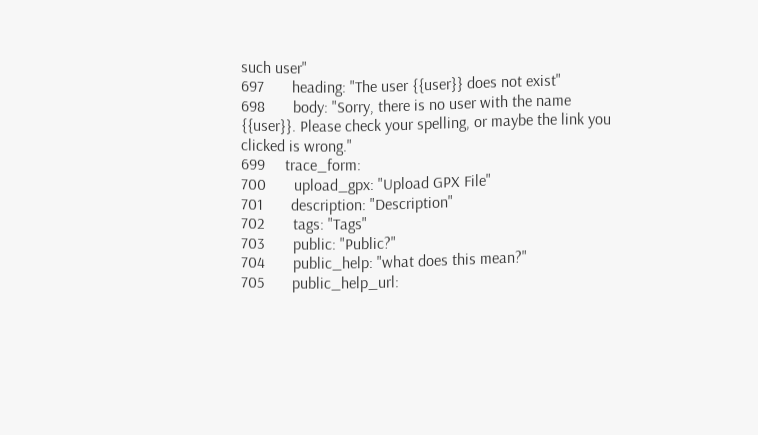such user"
697       heading: "The user {{user}} does not exist"
698       body: "Sorry, there is no user with the name {{user}}. Please check your spelling, or maybe the link you clicked is wrong."
699     trace_form:
700       upload_gpx: "Upload GPX File"
701       description: "Description"
702       tags: "Tags"
703       public: "Public?"
704       public_help: "what does this mean?"
705       public_help_url: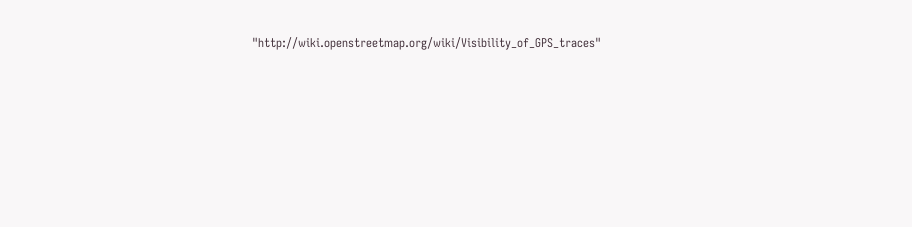"http://wiki.openstreetmap.org/wiki/Visibility_of_GPS_traces"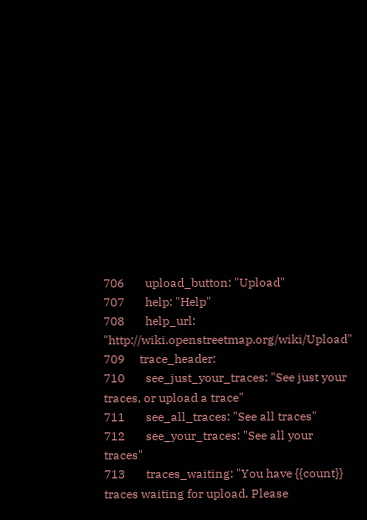706       upload_button: "Upload"
707       help: "Help"
708       help_url: "http://wiki.openstreetmap.org/wiki/Upload"
709     trace_header:
710       see_just_your_traces: "See just your traces, or upload a trace"
711       see_all_traces: "See all traces"
712       see_your_traces: "See all your traces"
713       traces_waiting: "You have {{count}} traces waiting for upload. Please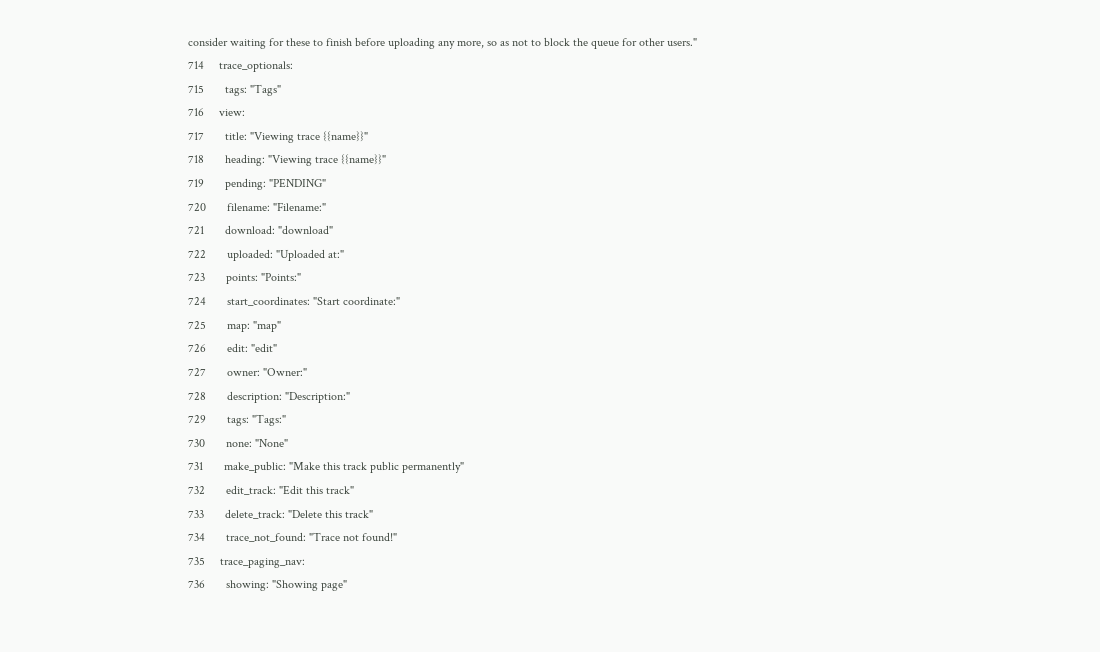consider waiting for these to finish before uploading any more, so as not to block the queue for other users."
714     trace_optionals:
715       tags: "Tags"
716     view:
717       title: "Viewing trace {{name}}"
718       heading: "Viewing trace {{name}}"
719       pending: "PENDING"
720       filename: "Filename:"
721       download: "download"
722       uploaded: "Uploaded at:"
723       points: "Points:"
724       start_coordinates: "Start coordinate:"
725       map: "map"
726       edit: "edit"
727       owner: "Owner:"
728       description: "Description:"
729       tags: "Tags:"
730       none: "None"
731       make_public: "Make this track public permanently"
732       edit_track: "Edit this track"
733       delete_track: "Delete this track"
734       trace_not_found: "Trace not found!"
735     trace_paging_nav:
736       showing: "Showing page"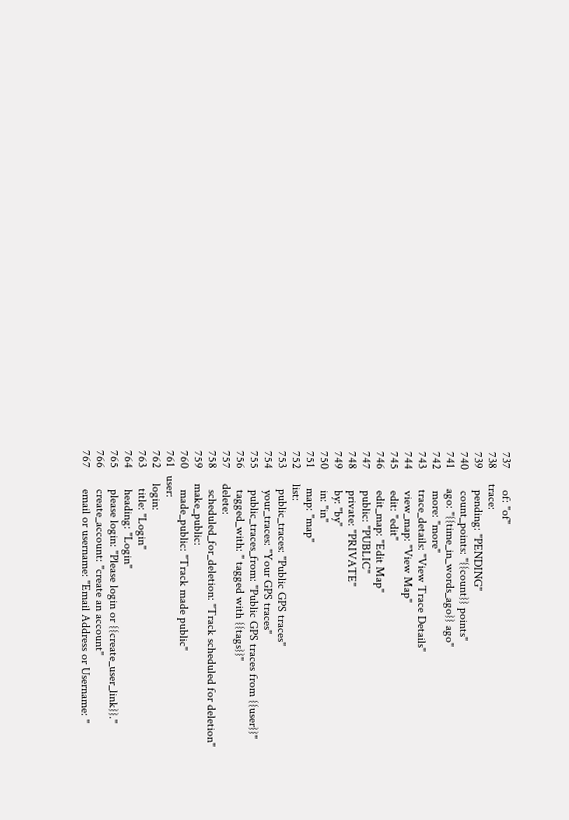737       of: "of"
738     trace:
739       pending: "PENDING"
740       count_points: "{{count}} points"
741       ago: "{{time_in_words_ago}} ago"
742       more: "more"
743       trace_details: "View Trace Details"
744       view_map: "View Map"
745       edit: "edit"
746       edit_map: "Edit Map"
747       public: "PUBLIC"
748       private: "PRIVATE"
749       by: "by"
750       in: "in"
751       map: "map"
752     list:
753       public_traces: "Public GPS traces"
754       your_traces: "Your GPS traces"
755       public_traces_from: "Public GPS traces from {{user}}"
756       tagged_with: " tagged with {{tags}}"
757     delete:
758       scheduled_for_deletion: "Track scheduled for deletion"
759     make_public:
760       made_public: "Track made public"
761   user:
762     login:
763       title: "Login"
764       heading: "Login"
765       please login: "Please login or {{create_user_link}}."
766       create_account: "create an account"
767       email or username: "Email Address or Username: "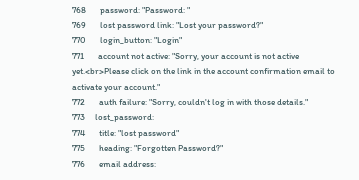768       password: "Password: "
769       lost password link: "Lost your password?"
770       login_button: "Login"
771       account not active: "Sorry, your account is not active yet.<br>Please click on the link in the account confirmation email to activate your account."
772       auth failure: "Sorry, couldn't log in with those details."
773     lost_password:
774       title: "lost password"
775       heading: "Forgotten Password?"
776       email address: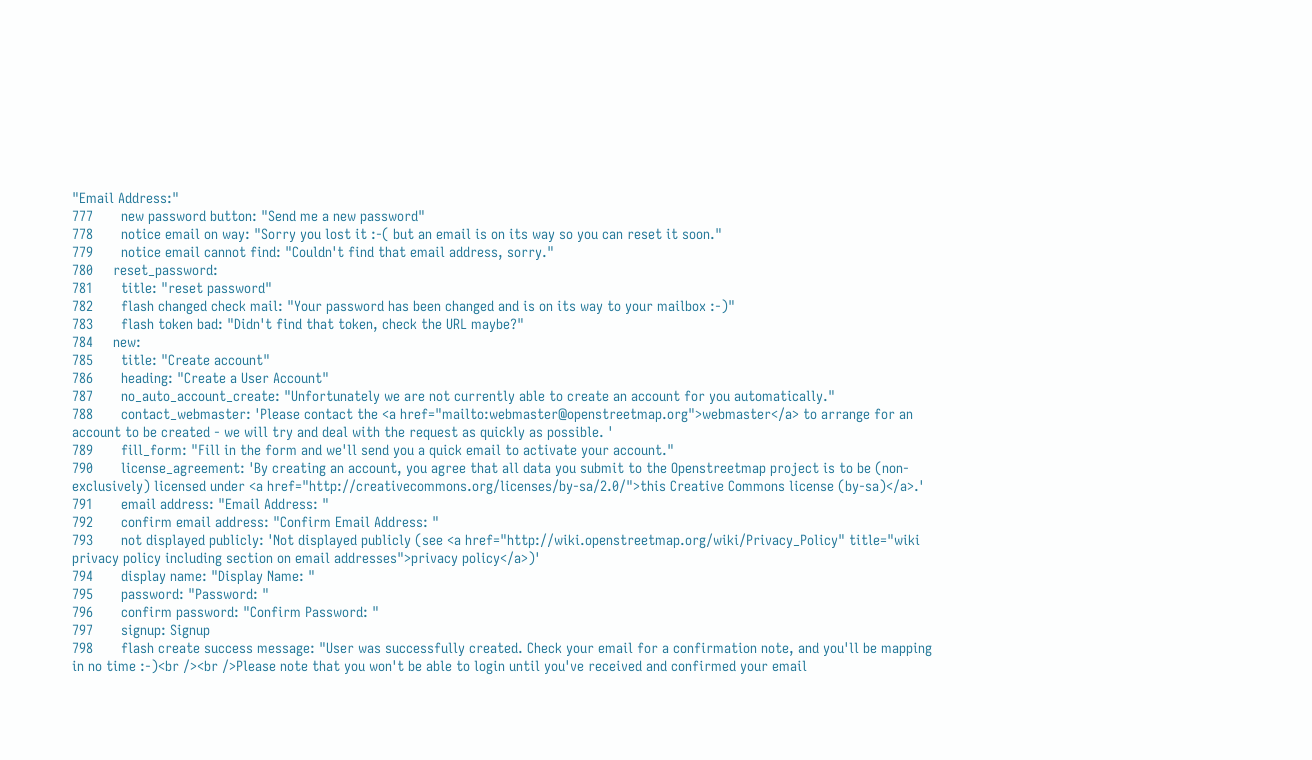"Email Address:"
777       new password button: "Send me a new password"
778       notice email on way: "Sorry you lost it :-( but an email is on its way so you can reset it soon."
779       notice email cannot find: "Couldn't find that email address, sorry."
780     reset_password:
781       title: "reset password"
782       flash changed check mail: "Your password has been changed and is on its way to your mailbox :-)"
783       flash token bad: "Didn't find that token, check the URL maybe?"
784     new:
785       title: "Create account"
786       heading: "Create a User Account"
787       no_auto_account_create: "Unfortunately we are not currently able to create an account for you automatically."
788       contact_webmaster: 'Please contact the <a href="mailto:webmaster@openstreetmap.org">webmaster</a> to arrange for an account to be created - we will try and deal with the request as quickly as possible. '
789       fill_form: "Fill in the form and we'll send you a quick email to activate your account."
790       license_agreement: 'By creating an account, you agree that all data you submit to the Openstreetmap project is to be (non-exclusively) licensed under <a href="http://creativecommons.org/licenses/by-sa/2.0/">this Creative Commons license (by-sa)</a>.'
791       email address: "Email Address: "
792       confirm email address: "Confirm Email Address: "
793       not displayed publicly: 'Not displayed publicly (see <a href="http://wiki.openstreetmap.org/wiki/Privacy_Policy" title="wiki privacy policy including section on email addresses">privacy policy</a>)'
794       display name: "Display Name: "
795       password: "Password: "
796       confirm password: "Confirm Password: "
797       signup: Signup
798       flash create success message: "User was successfully created. Check your email for a confirmation note, and you'll be mapping in no time :-)<br /><br />Please note that you won't be able to login until you've received and confirmed your email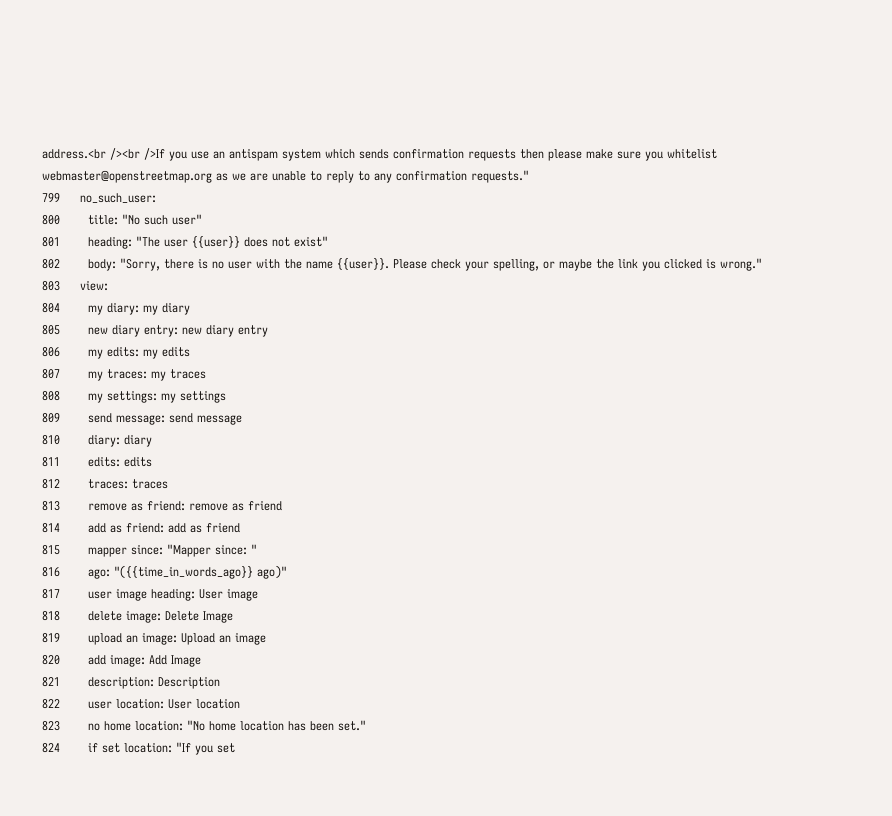address.<br /><br />If you use an antispam system which sends confirmation requests then please make sure you whitelist webmaster@openstreetmap.org as we are unable to reply to any confirmation requests."
799     no_such_user:
800       title: "No such user"
801       heading: "The user {{user}} does not exist"
802       body: "Sorry, there is no user with the name {{user}}. Please check your spelling, or maybe the link you clicked is wrong."
803     view:
804       my diary: my diary
805       new diary entry: new diary entry
806       my edits: my edits
807       my traces: my traces
808       my settings: my settings
809       send message: send message
810       diary: diary
811       edits: edits
812       traces: traces
813       remove as friend: remove as friend
814       add as friend: add as friend
815       mapper since: "Mapper since: "
816       ago: "({{time_in_words_ago}} ago)"
817       user image heading: User image
818       delete image: Delete Image
819       upload an image: Upload an image
820       add image: Add Image
821       description: Description
822       user location: User location
823       no home location: "No home location has been set."
824       if set location: "If you set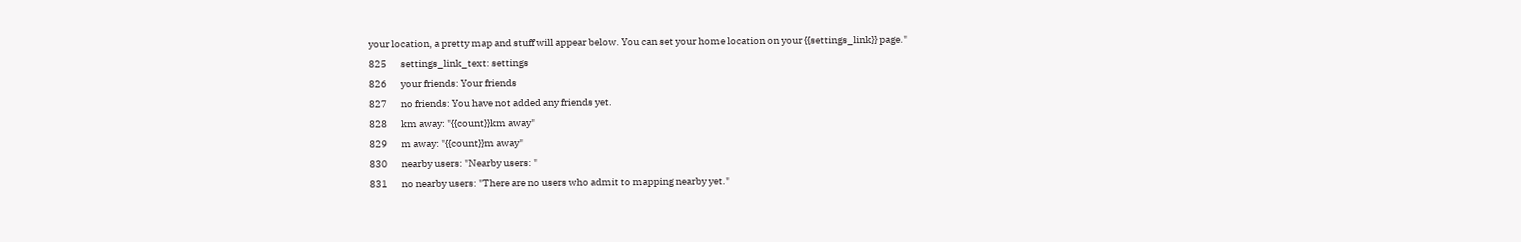your location, a pretty map and stuff will appear below. You can set your home location on your {{settings_link}} page."
825       settings_link_text: settings
826       your friends: Your friends
827       no friends: You have not added any friends yet.
828       km away: "{{count}}km away"
829       m away: "{{count}}m away"
830       nearby users: "Nearby users: "
831       no nearby users: "There are no users who admit to mapping nearby yet."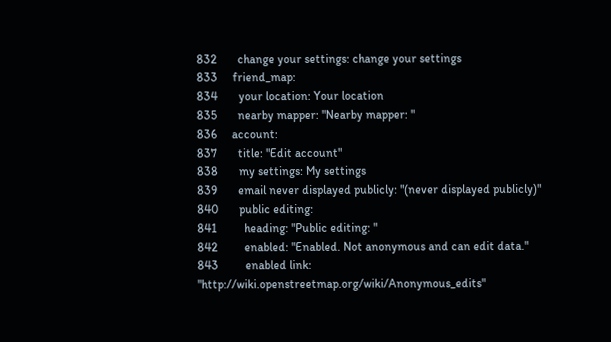832       change your settings: change your settings
833     friend_map:
834       your location: Your location
835       nearby mapper: "Nearby mapper: "
836     account:
837       title: "Edit account"
838       my settings: My settings
839       email never displayed publicly: "(never displayed publicly)"
840       public editing:
841         heading: "Public editing: "
842         enabled: "Enabled. Not anonymous and can edit data."
843         enabled link: "http://wiki.openstreetmap.org/wiki/Anonymous_edits"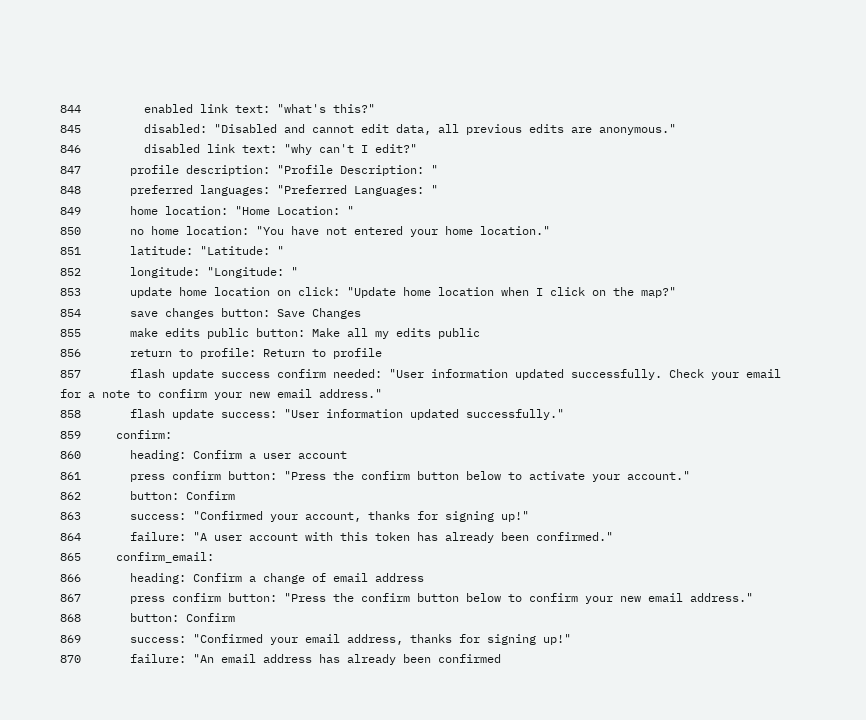844         enabled link text: "what's this?"
845         disabled: "Disabled and cannot edit data, all previous edits are anonymous."
846         disabled link text: "why can't I edit?"
847       profile description: "Profile Description: "
848       preferred languages: "Preferred Languages: "
849       home location: "Home Location: "
850       no home location: "You have not entered your home location."
851       latitude: "Latitude: "
852       longitude: "Longitude: "
853       update home location on click: "Update home location when I click on the map?"
854       save changes button: Save Changes
855       make edits public button: Make all my edits public
856       return to profile: Return to profile
857       flash update success confirm needed: "User information updated successfully. Check your email for a note to confirm your new email address."
858       flash update success: "User information updated successfully."
859     confirm:
860       heading: Confirm a user account
861       press confirm button: "Press the confirm button below to activate your account."
862       button: Confirm
863       success: "Confirmed your account, thanks for signing up!"
864       failure: "A user account with this token has already been confirmed."
865     confirm_email:
866       heading: Confirm a change of email address
867       press confirm button: "Press the confirm button below to confirm your new email address."
868       button: Confirm
869       success: "Confirmed your email address, thanks for signing up!"
870       failure: "An email address has already been confirmed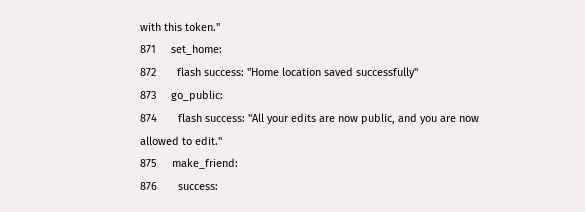with this token."
871     set_home:
872       flash success: "Home location saved successfully"
873     go_public:
874       flash success: "All your edits are now public, and you are now allowed to edit."
875     make_friend:
876       success: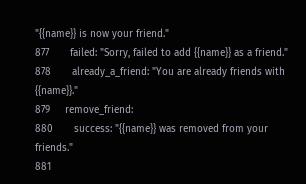"{{name}} is now your friend."
877       failed: "Sorry, failed to add {{name}} as a friend."
878       already_a_friend: "You are already friends with {{name}}."
879     remove_friend:
880       success: "{{name}} was removed from your friends."
881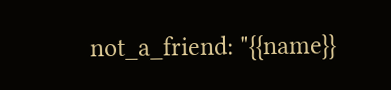not_a_friend: "{{name}}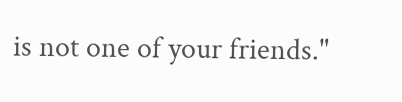is not one of your friends."